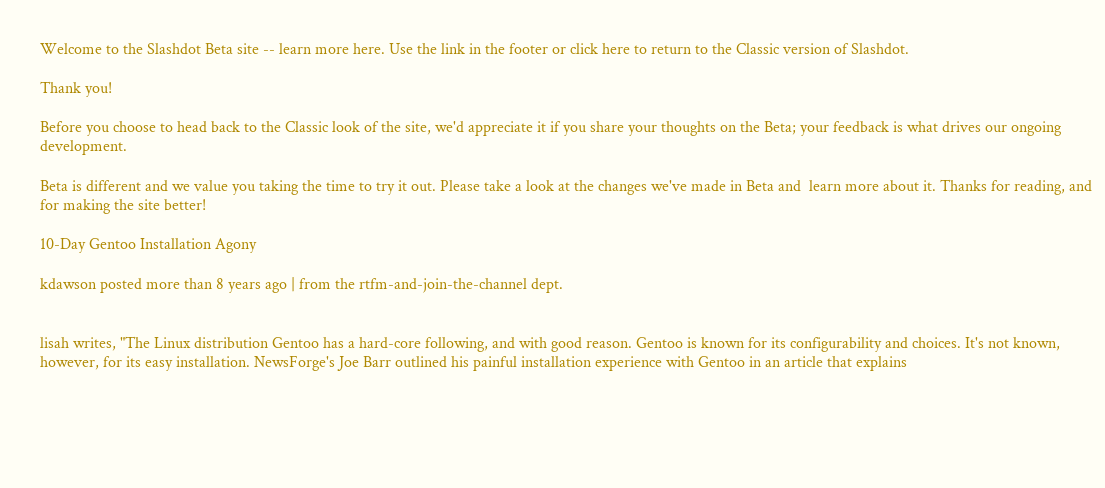Welcome to the Slashdot Beta site -- learn more here. Use the link in the footer or click here to return to the Classic version of Slashdot.

Thank you!

Before you choose to head back to the Classic look of the site, we'd appreciate it if you share your thoughts on the Beta; your feedback is what drives our ongoing development.

Beta is different and we value you taking the time to try it out. Please take a look at the changes we've made in Beta and  learn more about it. Thanks for reading, and for making the site better!

10-Day Gentoo Installation Agony

kdawson posted more than 8 years ago | from the rtfm-and-join-the-channel dept.


lisah writes, "The Linux distribution Gentoo has a hard-core following, and with good reason. Gentoo is known for its configurability and choices. It's not known, however, for its easy installation. NewsForge's Joe Barr outlined his painful installation experience with Gentoo in an article that explains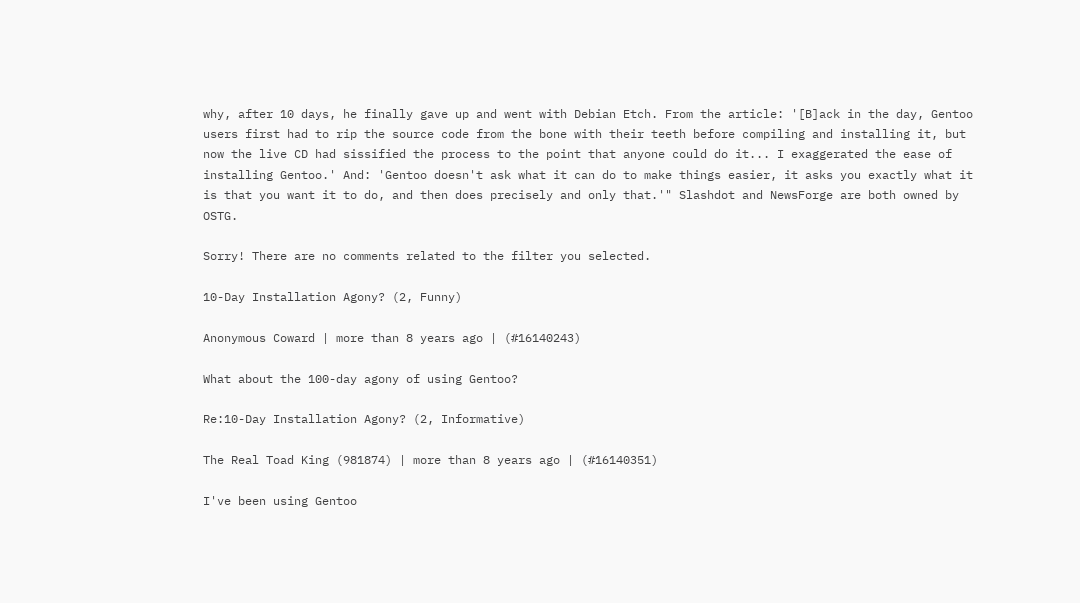why, after 10 days, he finally gave up and went with Debian Etch. From the article: '[B]ack in the day, Gentoo users first had to rip the source code from the bone with their teeth before compiling and installing it, but now the live CD had sissified the process to the point that anyone could do it... I exaggerated the ease of installing Gentoo.' And: 'Gentoo doesn't ask what it can do to make things easier, it asks you exactly what it is that you want it to do, and then does precisely and only that.'" Slashdot and NewsForge are both owned by OSTG.

Sorry! There are no comments related to the filter you selected.

10-Day Installation Agony? (2, Funny)

Anonymous Coward | more than 8 years ago | (#16140243)

What about the 100-day agony of using Gentoo?

Re:10-Day Installation Agony? (2, Informative)

The Real Toad King (981874) | more than 8 years ago | (#16140351)

I've been using Gentoo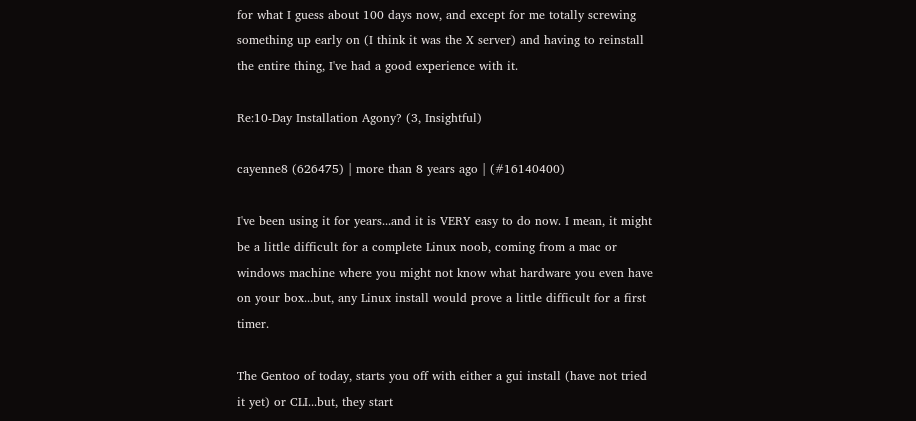for what I guess about 100 days now, and except for me totally screwing something up early on (I think it was the X server) and having to reinstall the entire thing, I've had a good experience with it.

Re:10-Day Installation Agony? (3, Insightful)

cayenne8 (626475) | more than 8 years ago | (#16140400)

I've been using it for years...and it is VERY easy to do now. I mean, it might be a little difficult for a complete Linux noob, coming from a mac or windows machine where you might not know what hardware you even have on your box...but, any Linux install would prove a little difficult for a first timer.

The Gentoo of today, starts you off with either a gui install (have not tried it yet) or CLI...but, they start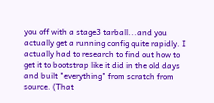you off with a stage3 tarball...and you actually get a running config quite rapidly. I actually had to research to find out how to get it to bootstrap like it did in the old days and built "everything" from scratch from source. (That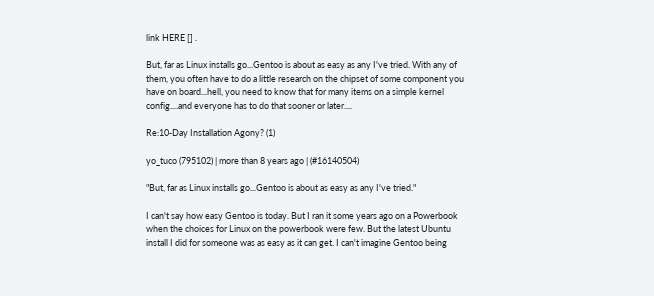link HERE [] .

But, far as Linux installs go...Gentoo is about as easy as any I've tried. With any of them, you often have to do a little research on the chipset of some component you have on board...hell, you need to know that for many items on a simple kernel config....and everyone has to do that sooner or later....

Re:10-Day Installation Agony? (1)

yo_tuco (795102) | more than 8 years ago | (#16140504)

"But, far as Linux installs go...Gentoo is about as easy as any I've tried."

I can't say how easy Gentoo is today. But I ran it some years ago on a Powerbook when the choices for Linux on the powerbook were few. But the latest Ubuntu install I did for someone was as easy as it can get. I can't imagine Gentoo being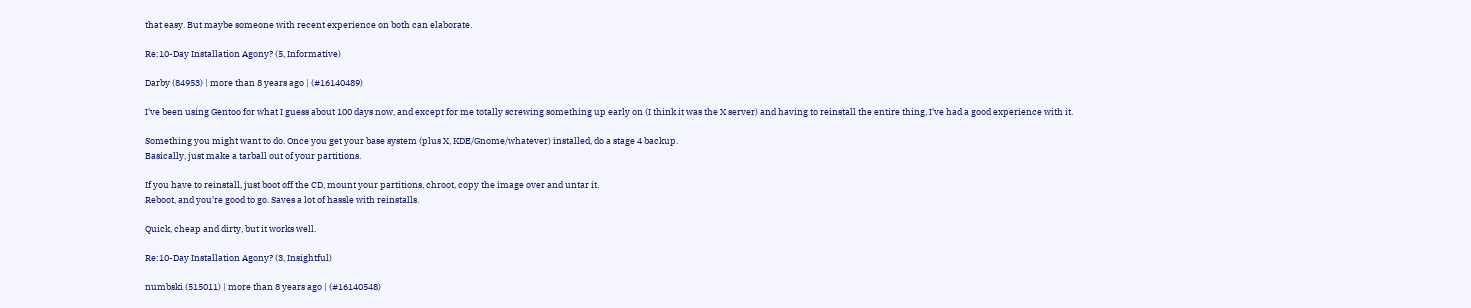that easy. But maybe someone with recent experience on both can elaborate.

Re:10-Day Installation Agony? (5, Informative)

Darby (84953) | more than 8 years ago | (#16140489)

I've been using Gentoo for what I guess about 100 days now, and except for me totally screwing something up early on (I think it was the X server) and having to reinstall the entire thing, I've had a good experience with it.

Something you might want to do. Once you get your base system (plus X, KDE/Gnome/whatever) installed, do a stage 4 backup.
Basically, just make a tarball out of your partitions.

If you have to reinstall, just boot off the CD, mount your partitions, chroot, copy the image over and untar it.
Reboot, and you're good to go. Saves a lot of hassle with reinstalls.

Quick, cheap and dirty, but it works well.

Re:10-Day Installation Agony? (3, Insightful)

numbski (515011) | more than 8 years ago | (#16140548)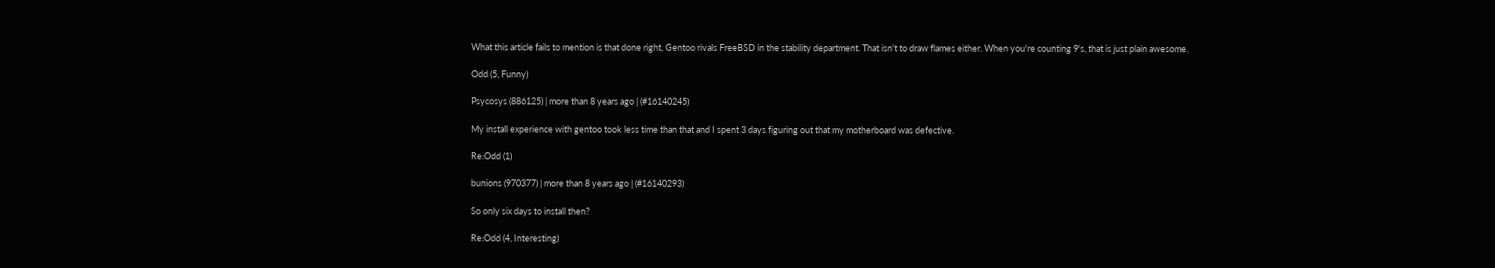What this article fails to mention is that done right, Gentoo rivals FreeBSD in the stability department. That isn't to draw flames either. When you're counting 9's, that is just plain awesome.

Odd (5, Funny)

Psycosys (886125) | more than 8 years ago | (#16140245)

My install experience with gentoo took less time than that and I spent 3 days figuring out that my motherboard was defective.

Re:Odd (1)

bunions (970377) | more than 8 years ago | (#16140293)

So only six days to install then?

Re:Odd (4, Interesting)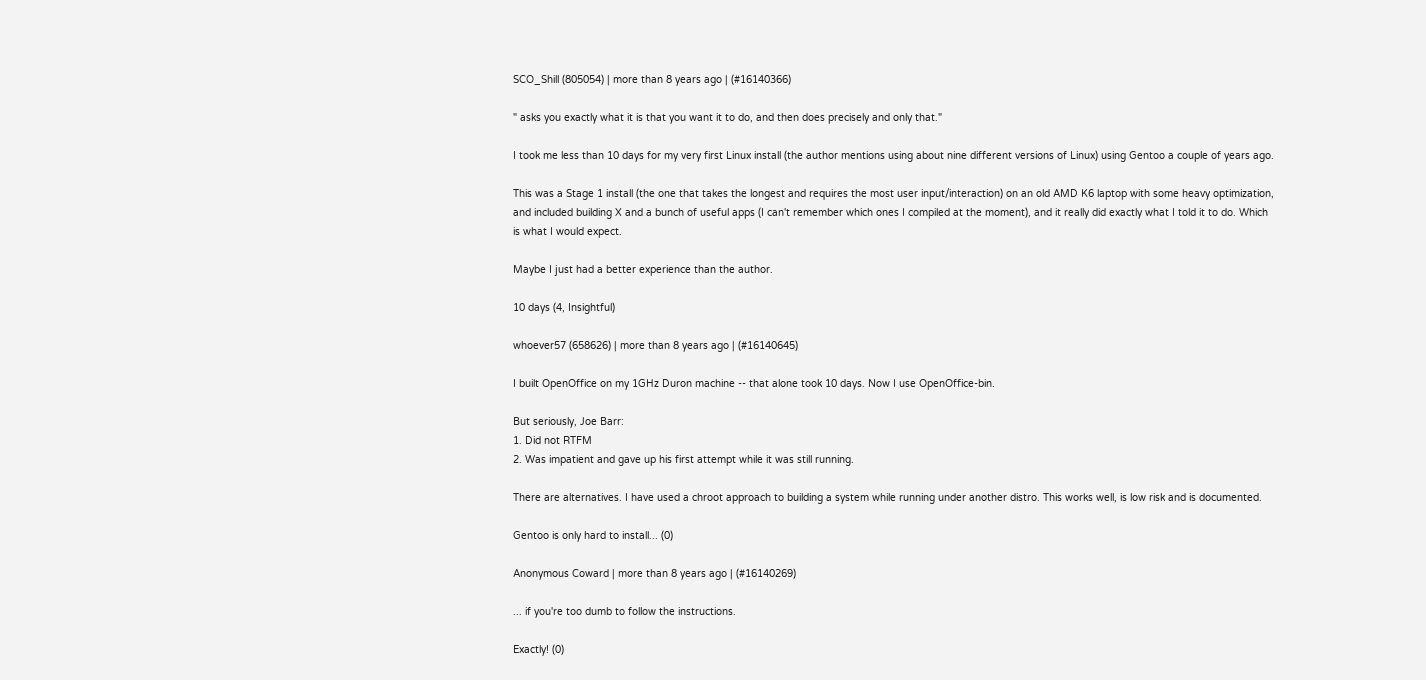SCO_Shill (805054) | more than 8 years ago | (#16140366)

" asks you exactly what it is that you want it to do, and then does precisely and only that."

I took me less than 10 days for my very first Linux install (the author mentions using about nine different versions of Linux) using Gentoo a couple of years ago.

This was a Stage 1 install (the one that takes the longest and requires the most user input/interaction) on an old AMD K6 laptop with some heavy optimization, and included building X and a bunch of useful apps (I can't remember which ones I compiled at the moment), and it really did exactly what I told it to do. Which is what I would expect.

Maybe I just had a better experience than the author.

10 days (4, Insightful)

whoever57 (658626) | more than 8 years ago | (#16140645)

I built OpenOffice on my 1GHz Duron machine -- that alone took 10 days. Now I use OpenOffice-bin.

But seriously, Joe Barr:
1. Did not RTFM
2. Was impatient and gave up his first attempt while it was still running.

There are alternatives. I have used a chroot approach to building a system while running under another distro. This works well, is low risk and is documented.

Gentoo is only hard to install... (0)

Anonymous Coward | more than 8 years ago | (#16140269)

... if you're too dumb to follow the instructions.

Exactly! (0)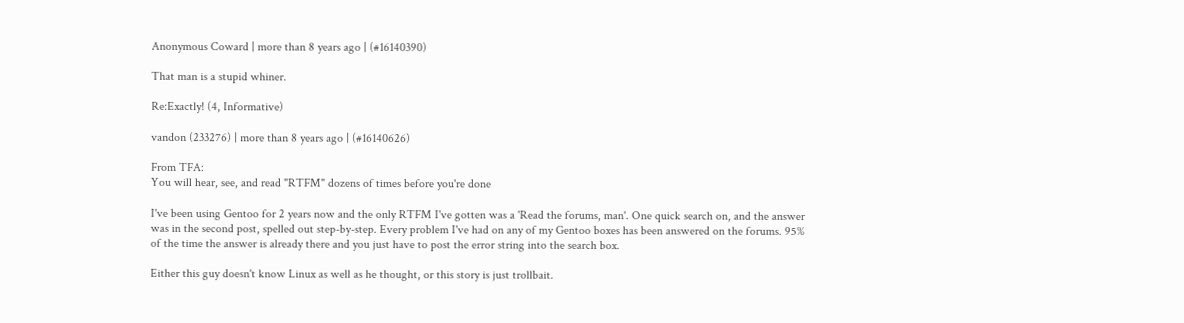Anonymous Coward | more than 8 years ago | (#16140390)

That man is a stupid whiner.

Re:Exactly! (4, Informative)

vandon (233276) | more than 8 years ago | (#16140626)

From TFA:
You will hear, see, and read "RTFM" dozens of times before you're done

I've been using Gentoo for 2 years now and the only RTFM I've gotten was a 'Read the forums, man'. One quick search on, and the answer was in the second post, spelled out step-by-step. Every problem I've had on any of my Gentoo boxes has been answered on the forums. 95% of the time the answer is already there and you just have to post the error string into the search box.

Either this guy doesn't know Linux as well as he thought, or this story is just trollbait.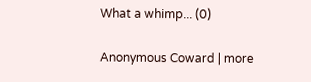What a whimp... (0)

Anonymous Coward | more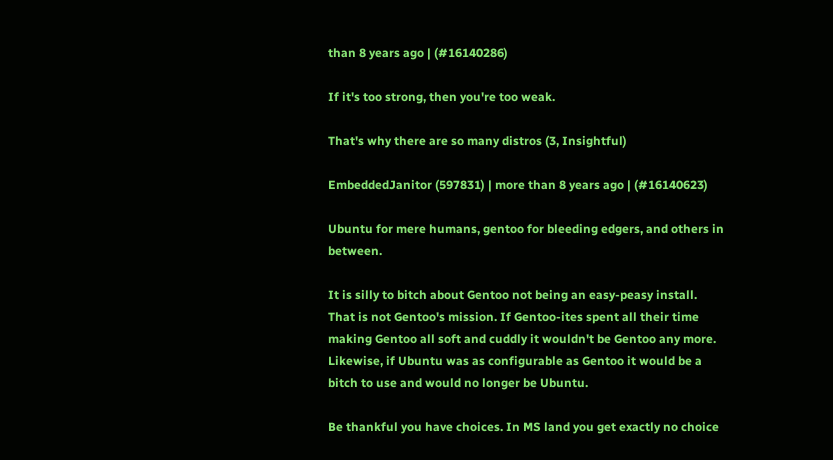than 8 years ago | (#16140286)

If it's too strong, then you're too weak.

That's why there are so many distros (3, Insightful)

EmbeddedJanitor (597831) | more than 8 years ago | (#16140623)

Ubuntu for mere humans, gentoo for bleeding edgers, and others in between.

It is silly to bitch about Gentoo not being an easy-peasy install. That is not Gentoo's mission. If Gentoo-ites spent all their time making Gentoo all soft and cuddly it wouldn't be Gentoo any more. Likewise, if Ubuntu was as configurable as Gentoo it would be a bitch to use and would no longer be Ubuntu.

Be thankful you have choices. In MS land you get exactly no choice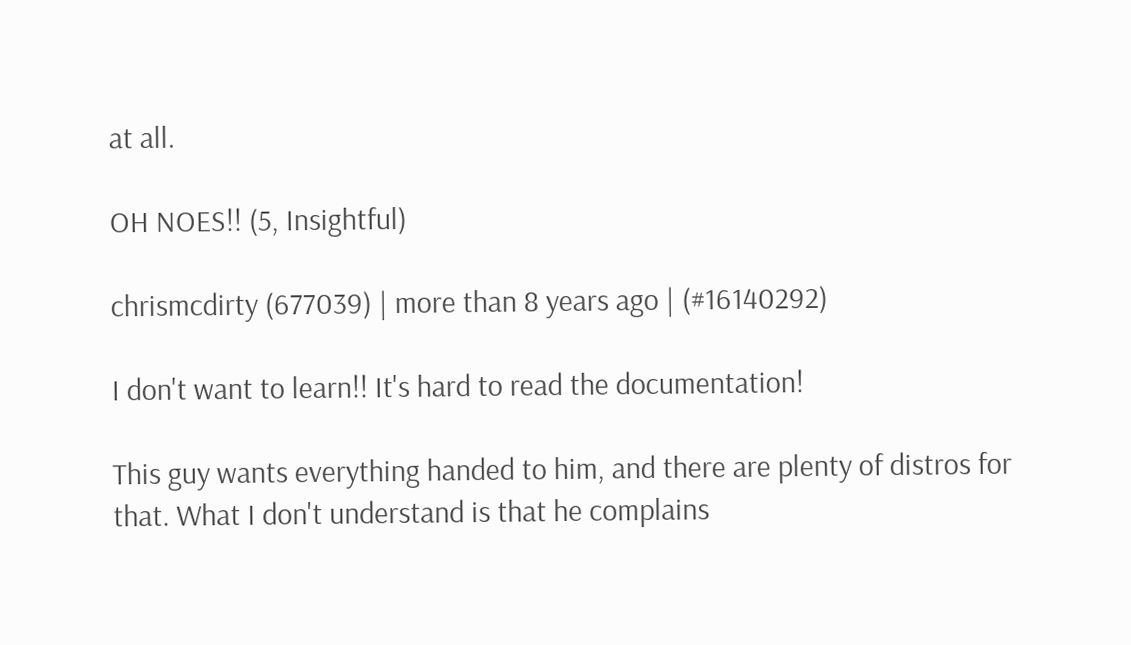at all.

OH NOES!! (5, Insightful)

chrismcdirty (677039) | more than 8 years ago | (#16140292)

I don't want to learn!! It's hard to read the documentation!

This guy wants everything handed to him, and there are plenty of distros for that. What I don't understand is that he complains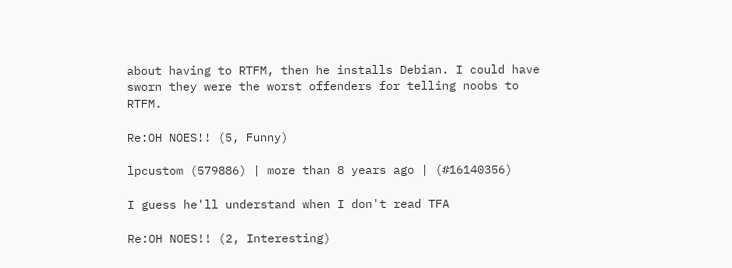about having to RTFM, then he installs Debian. I could have sworn they were the worst offenders for telling noobs to RTFM.

Re:OH NOES!! (5, Funny)

lpcustom (579886) | more than 8 years ago | (#16140356)

I guess he'll understand when I don't read TFA

Re:OH NOES!! (2, Interesting)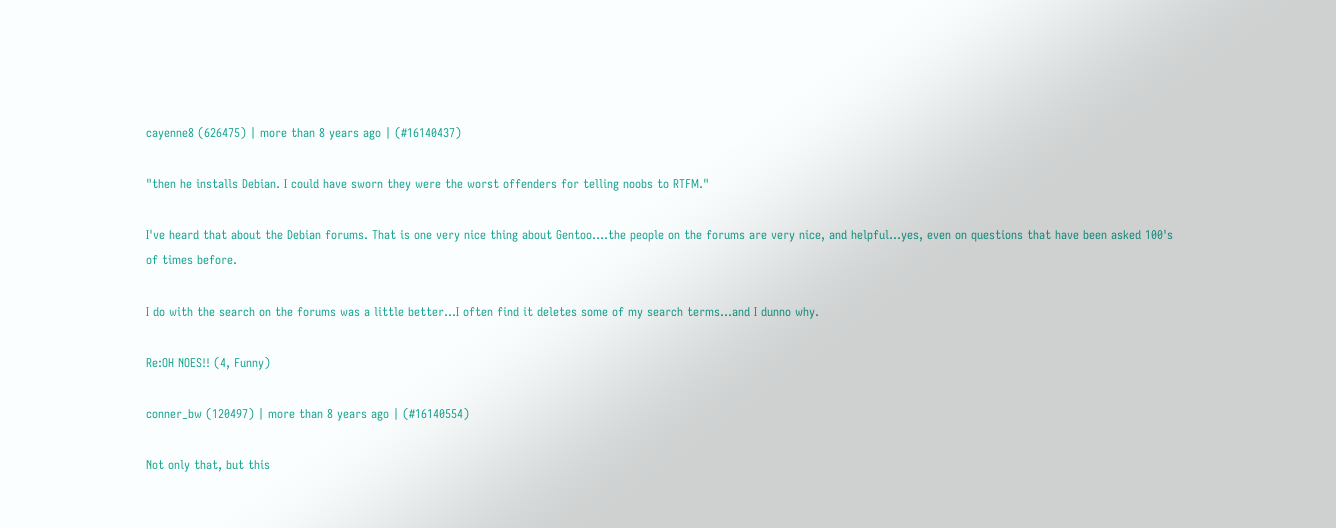cayenne8 (626475) | more than 8 years ago | (#16140437)

"then he installs Debian. I could have sworn they were the worst offenders for telling noobs to RTFM."

I've heard that about the Debian forums. That is one very nice thing about Gentoo....the people on the forums are very nice, and helpful...yes, even on questions that have been asked 100's of times before.

I do with the search on the forums was a little better...I often find it deletes some of my search terms...and I dunno why.

Re:OH NOES!! (4, Funny)

conner_bw (120497) | more than 8 years ago | (#16140554)

Not only that, but this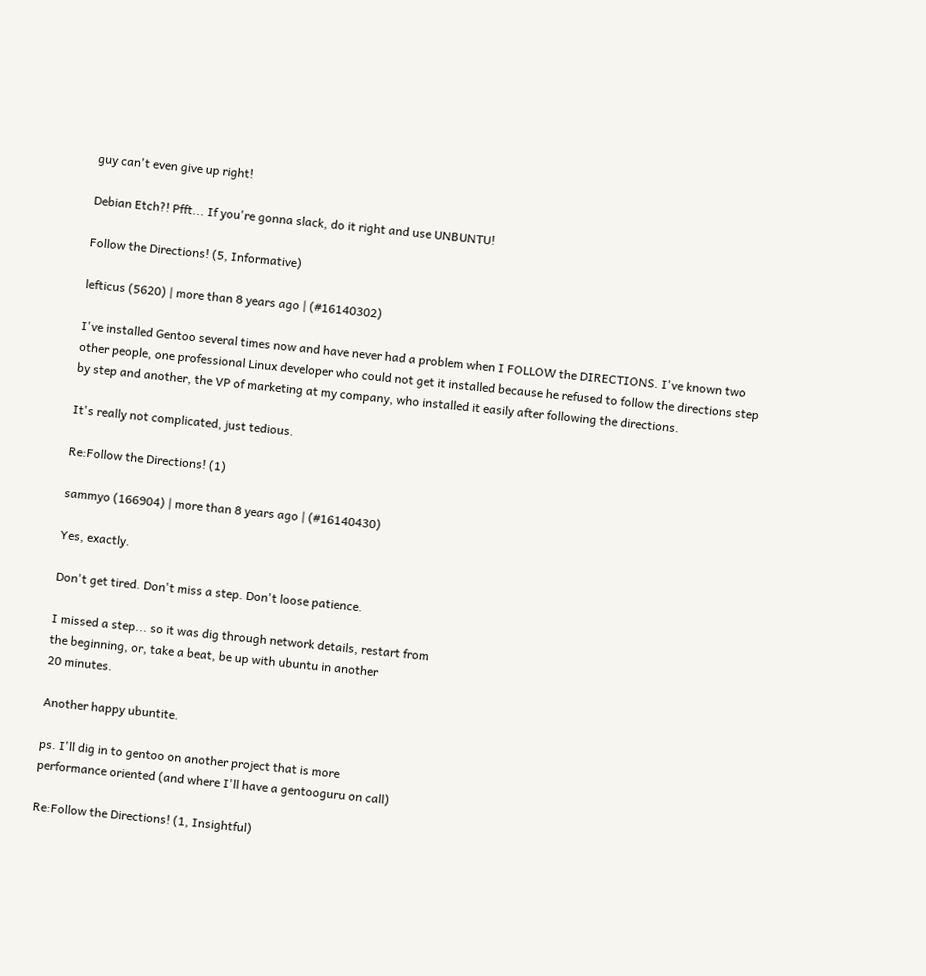guy can't even give up right!

Debian Etch?! Pfft... If you're gonna slack, do it right and use UNBUNTU!

Follow the Directions! (5, Informative)

lefticus (5620) | more than 8 years ago | (#16140302)

I've installed Gentoo several times now and have never had a problem when I FOLLOW the DIRECTIONS. I've known two other people, one professional Linux developer who could not get it installed because he refused to follow the directions step by step and another, the VP of marketing at my company, who installed it easily after following the directions.

It's really not complicated, just tedious.

Re:Follow the Directions! (1)

sammyo (166904) | more than 8 years ago | (#16140430)

Yes, exactly.

Don't get tired. Don't miss a step. Don't loose patience.

I missed a step... so it was dig through network details, restart from
the beginning, or, take a beat, be up with ubuntu in another
20 minutes.

Another happy ubuntite.

ps. I'll dig in to gentoo on another project that is more
performance oriented (and where I'll have a gentooguru on call)

Re:Follow the Directions! (1, Insightful)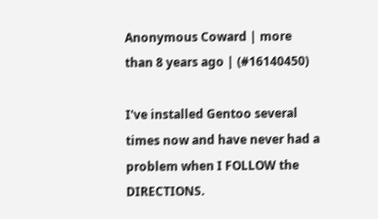Anonymous Coward | more than 8 years ago | (#16140450)

I've installed Gentoo several times now and have never had a problem when I FOLLOW the DIRECTIONS.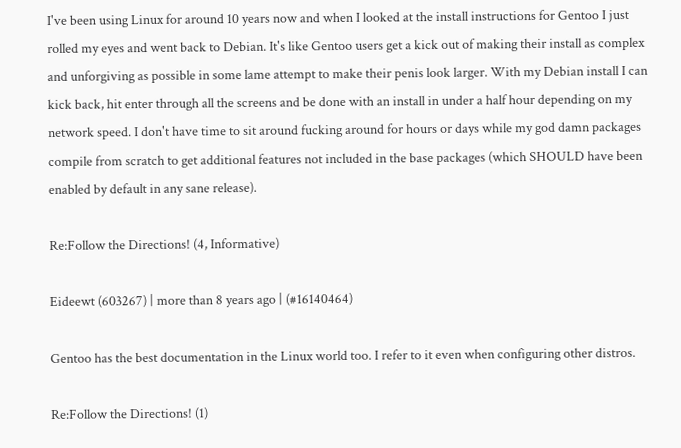I've been using Linux for around 10 years now and when I looked at the install instructions for Gentoo I just rolled my eyes and went back to Debian. It's like Gentoo users get a kick out of making their install as complex and unforgiving as possible in some lame attempt to make their penis look larger. With my Debian install I can kick back, hit enter through all the screens and be done with an install in under a half hour depending on my network speed. I don't have time to sit around fucking around for hours or days while my god damn packages compile from scratch to get additional features not included in the base packages (which SHOULD have been enabled by default in any sane release).

Re:Follow the Directions! (4, Informative)

Eideewt (603267) | more than 8 years ago | (#16140464)

Gentoo has the best documentation in the Linux world too. I refer to it even when configuring other distros.

Re:Follow the Directions! (1)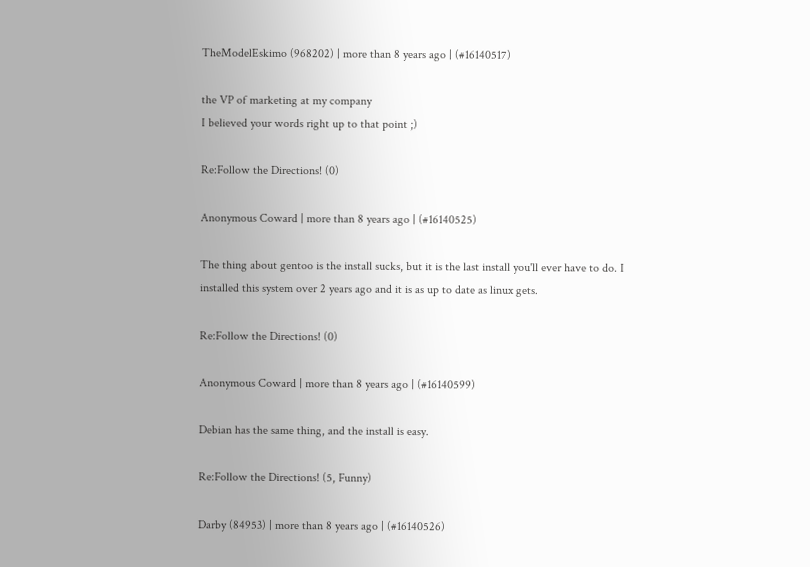TheModelEskimo (968202) | more than 8 years ago | (#16140517)

the VP of marketing at my company
I believed your words right up to that point ;)

Re:Follow the Directions! (0)

Anonymous Coward | more than 8 years ago | (#16140525)

The thing about gentoo is the install sucks, but it is the last install you'll ever have to do. I installed this system over 2 years ago and it is as up to date as linux gets.

Re:Follow the Directions! (0)

Anonymous Coward | more than 8 years ago | (#16140599)

Debian has the same thing, and the install is easy.

Re:Follow the Directions! (5, Funny)

Darby (84953) | more than 8 years ago | (#16140526)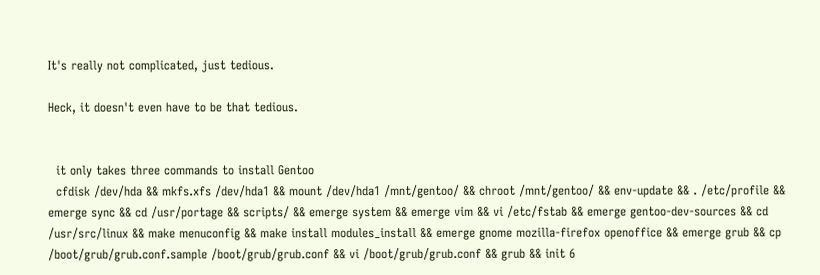It's really not complicated, just tedious.

Heck, it doesn't even have to be that tedious.


  it only takes three commands to install Gentoo
  cfdisk /dev/hda && mkfs.xfs /dev/hda1 && mount /dev/hda1 /mnt/gentoo/ && chroot /mnt/gentoo/ && env-update && . /etc/profile && emerge sync && cd /usr/portage && scripts/ && emerge system && emerge vim && vi /etc/fstab && emerge gentoo-dev-sources && cd /usr/src/linux && make menuconfig && make install modules_install && emerge gnome mozilla-firefox openoffice && emerge grub && cp /boot/grub/grub.conf.sample /boot/grub/grub.conf && vi /boot/grub/grub.conf && grub && init 6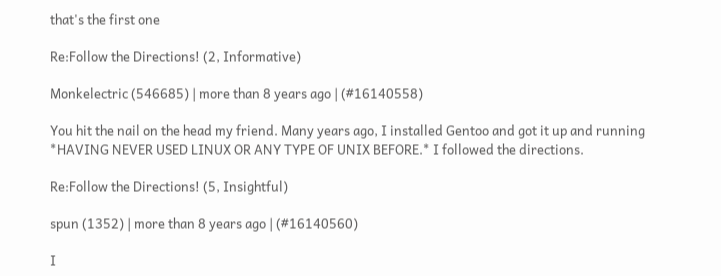that's the first one

Re:Follow the Directions! (2, Informative)

Monkelectric (546685) | more than 8 years ago | (#16140558)

You hit the nail on the head my friend. Many years ago, I installed Gentoo and got it up and running *HAVING NEVER USED LINUX OR ANY TYPE OF UNIX BEFORE.* I followed the directions.

Re:Follow the Directions! (5, Insightful)

spun (1352) | more than 8 years ago | (#16140560)

I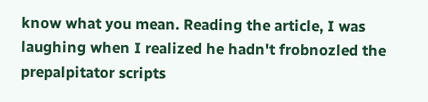know what you mean. Reading the article, I was laughing when I realized he hadn't frobnozled the prepalpitator scripts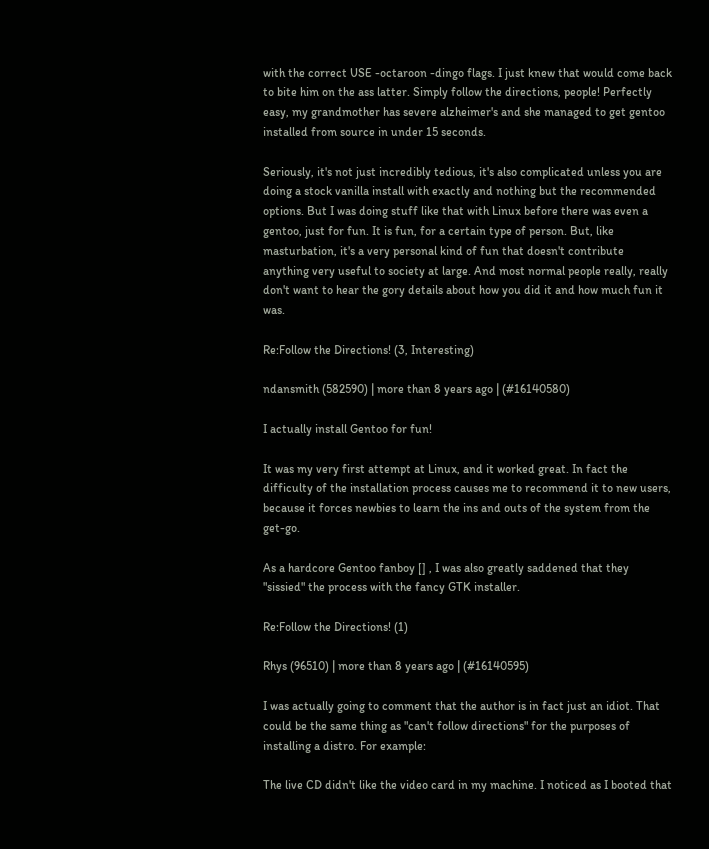with the correct USE -octaroon -dingo flags. I just knew that would come back to bite him on the ass latter. Simply follow the directions, people! Perfectly easy, my grandmother has severe alzheimer's and she managed to get gentoo installed from source in under 15 seconds.

Seriously, it's not just incredibly tedious, it's also complicated unless you are doing a stock vanilla install with exactly and nothing but the recommended options. But I was doing stuff like that with Linux before there was even a gentoo, just for fun. It is fun, for a certain type of person. But, like masturbation, it's a very personal kind of fun that doesn't contribute anything very useful to society at large. And most normal people really, really don't want to hear the gory details about how you did it and how much fun it was.

Re:Follow the Directions! (3, Interesting)

ndansmith (582590) | more than 8 years ago | (#16140580)

I actually install Gentoo for fun!

It was my very first attempt at Linux, and it worked great. In fact the difficulty of the installation process causes me to recommend it to new users, because it forces newbies to learn the ins and outs of the system from the get-go.

As a hardcore Gentoo fanboy [] , I was also greatly saddened that they "sissied" the process with the fancy GTK installer.

Re:Follow the Directions! (1)

Rhys (96510) | more than 8 years ago | (#16140595)

I was actually going to comment that the author is in fact just an idiot. That could be the same thing as "can't follow directions" for the purposes of installing a distro. For example:

The live CD didn't like the video card in my machine. I noticed as I booted that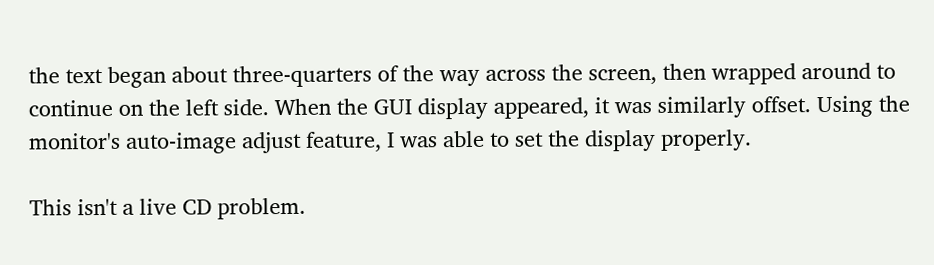the text began about three-quarters of the way across the screen, then wrapped around to continue on the left side. When the GUI display appeared, it was similarly offset. Using the monitor's auto-image adjust feature, I was able to set the display properly.

This isn't a live CD problem.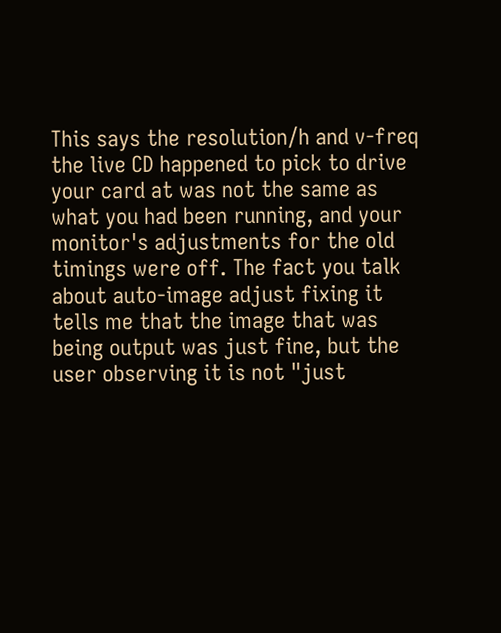This says the resolution/h and v-freq the live CD happened to pick to drive your card at was not the same as what you had been running, and your monitor's adjustments for the old timings were off. The fact you talk about auto-image adjust fixing it tells me that the image that was being output was just fine, but the user observing it is not "just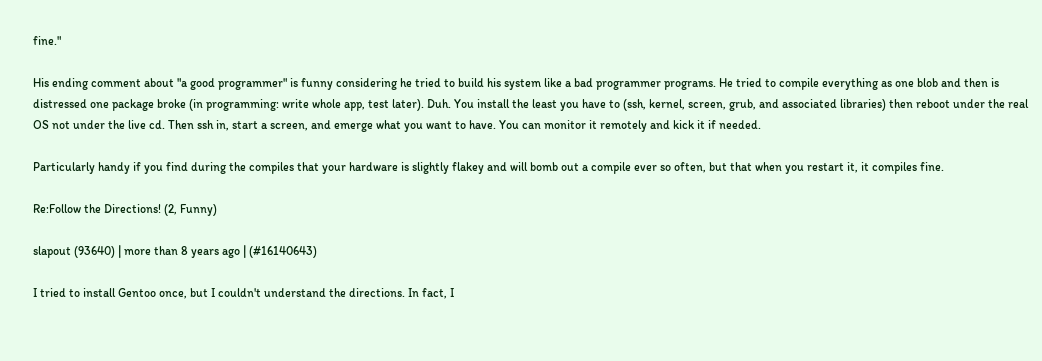fine."

His ending comment about "a good programmer" is funny considering he tried to build his system like a bad programmer programs. He tried to compile everything as one blob and then is distressed one package broke (in programming: write whole app, test later). Duh. You install the least you have to (ssh, kernel, screen, grub, and associated libraries) then reboot under the real OS not under the live cd. Then ssh in, start a screen, and emerge what you want to have. You can monitor it remotely and kick it if needed.

Particularly handy if you find during the compiles that your hardware is slightly flakey and will bomb out a compile ever so often, but that when you restart it, it compiles fine.

Re:Follow the Directions! (2, Funny)

slapout (93640) | more than 8 years ago | (#16140643)

I tried to install Gentoo once, but I couldn't understand the directions. In fact, I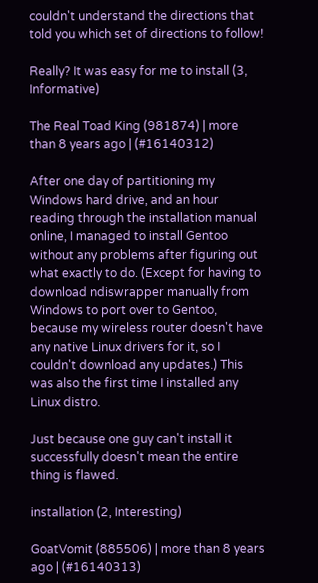couldn't understand the directions that told you which set of directions to follow!

Really? It was easy for me to install (3, Informative)

The Real Toad King (981874) | more than 8 years ago | (#16140312)

After one day of partitioning my Windows hard drive, and an hour reading through the installation manual online, I managed to install Gentoo without any problems after figuring out what exactly to do. (Except for having to download ndiswrapper manually from Windows to port over to Gentoo, because my wireless router doesn't have any native Linux drivers for it, so I couldn't download any updates.) This was also the first time I installed any Linux distro.

Just because one guy can't install it successfully doesn't mean the entire thing is flawed.

installation (2, Interesting)

GoatVomit (885506) | more than 8 years ago | (#16140313)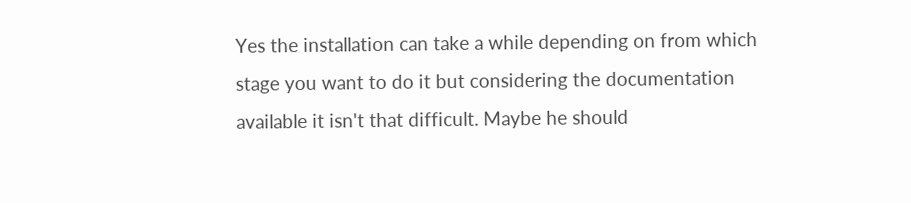Yes the installation can take a while depending on from which stage you want to do it but considering the documentation available it isn't that difficult. Maybe he should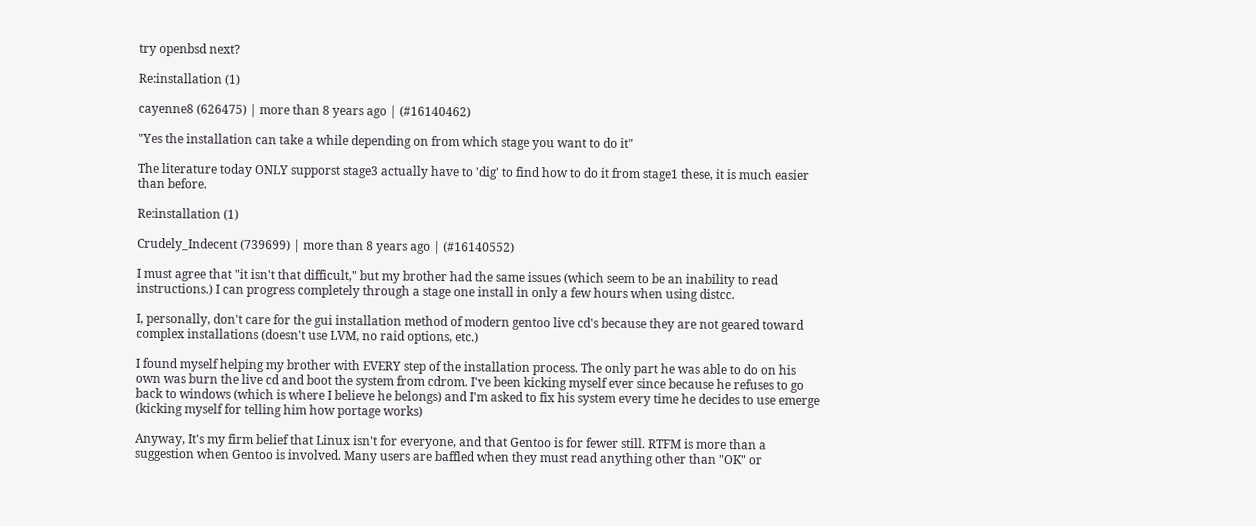try openbsd next?

Re:installation (1)

cayenne8 (626475) | more than 8 years ago | (#16140462)

"Yes the installation can take a while depending on from which stage you want to do it"

The literature today ONLY supporst stage3 actually have to 'dig' to find how to do it from stage1 these, it is much easier than before.

Re:installation (1)

Crudely_Indecent (739699) | more than 8 years ago | (#16140552)

I must agree that "it isn't that difficult," but my brother had the same issues (which seem to be an inability to read instructions.) I can progress completely through a stage one install in only a few hours when using distcc.

I, personally, don't care for the gui installation method of modern gentoo live cd's because they are not geared toward complex installations (doesn't use LVM, no raid options, etc.)

I found myself helping my brother with EVERY step of the installation process. The only part he was able to do on his own was burn the live cd and boot the system from cdrom. I've been kicking myself ever since because he refuses to go back to windows (which is where I believe he belongs) and I'm asked to fix his system every time he decides to use emerge (kicking myself for telling him how portage works)

Anyway, It's my firm belief that Linux isn't for everyone, and that Gentoo is for fewer still. RTFM is more than a suggestion when Gentoo is involved. Many users are baffled when they must read anything other than "OK" or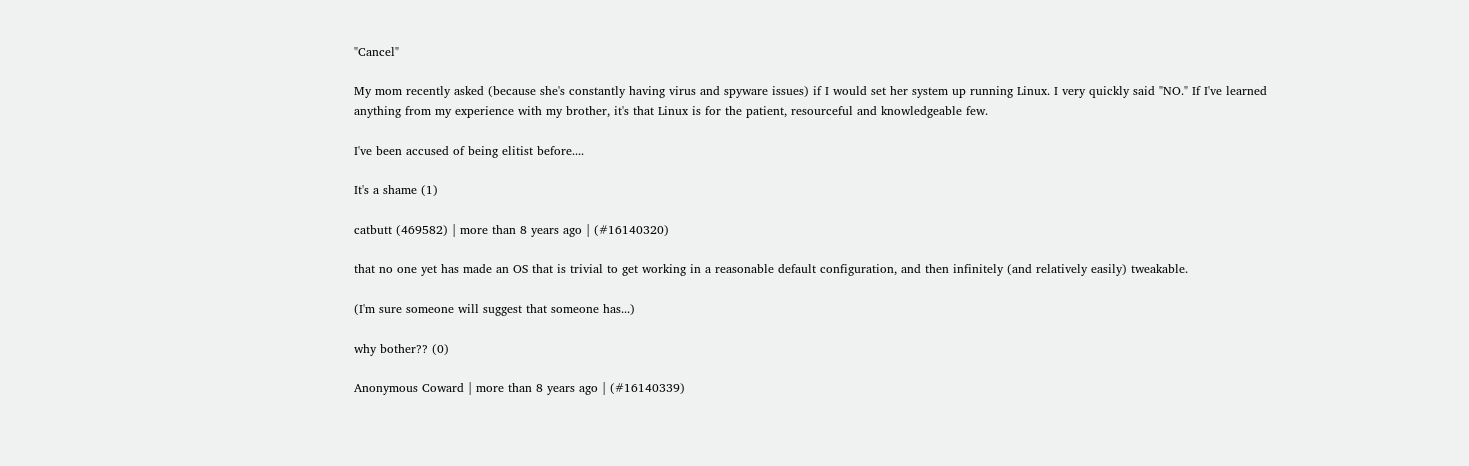"Cancel"

My mom recently asked (because she's constantly having virus and spyware issues) if I would set her system up running Linux. I very quickly said "NO." If I've learned anything from my experience with my brother, it's that Linux is for the patient, resourceful and knowledgeable few.

I've been accused of being elitist before....

It's a shame (1)

catbutt (469582) | more than 8 years ago | (#16140320)

that no one yet has made an OS that is trivial to get working in a reasonable default configuration, and then infinitely (and relatively easily) tweakable.

(I'm sure someone will suggest that someone has...)

why bother?? (0)

Anonymous Coward | more than 8 years ago | (#16140339)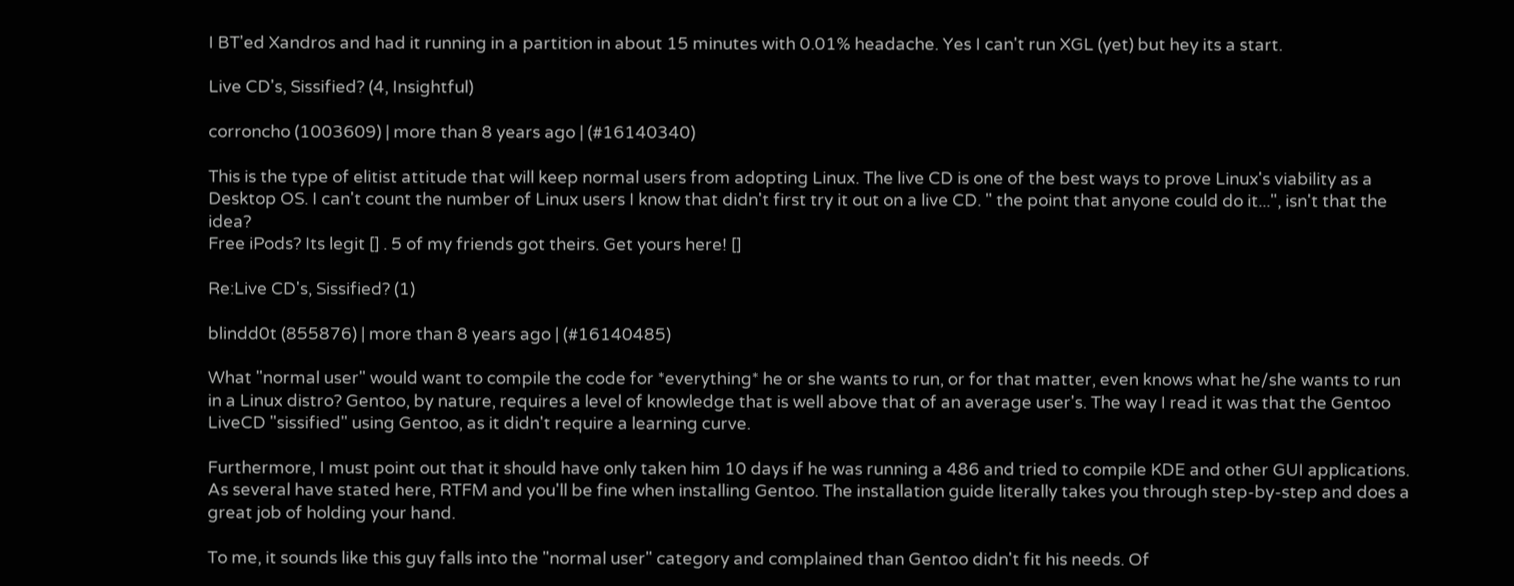I BT'ed Xandros and had it running in a partition in about 15 minutes with 0.01% headache. Yes I can't run XGL (yet) but hey its a start.

Live CD's, Sissified? (4, Insightful)

corroncho (1003609) | more than 8 years ago | (#16140340)

This is the type of elitist attitude that will keep normal users from adopting Linux. The live CD is one of the best ways to prove Linux's viability as a Desktop OS. I can't count the number of Linux users I know that didn't first try it out on a live CD. " the point that anyone could do it...", isn't that the idea?
Free iPods? Its legit [] . 5 of my friends got theirs. Get yours here! []

Re:Live CD's, Sissified? (1)

blindd0t (855876) | more than 8 years ago | (#16140485)

What "normal user" would want to compile the code for *everything* he or she wants to run, or for that matter, even knows what he/she wants to run in a Linux distro? Gentoo, by nature, requires a level of knowledge that is well above that of an average user's. The way I read it was that the Gentoo LiveCD "sissified" using Gentoo, as it didn't require a learning curve.

Furthermore, I must point out that it should have only taken him 10 days if he was running a 486 and tried to compile KDE and other GUI applications. As several have stated here, RTFM and you'll be fine when installing Gentoo. The installation guide literally takes you through step-by-step and does a great job of holding your hand.

To me, it sounds like this guy falls into the "normal user" category and complained than Gentoo didn't fit his needs. Of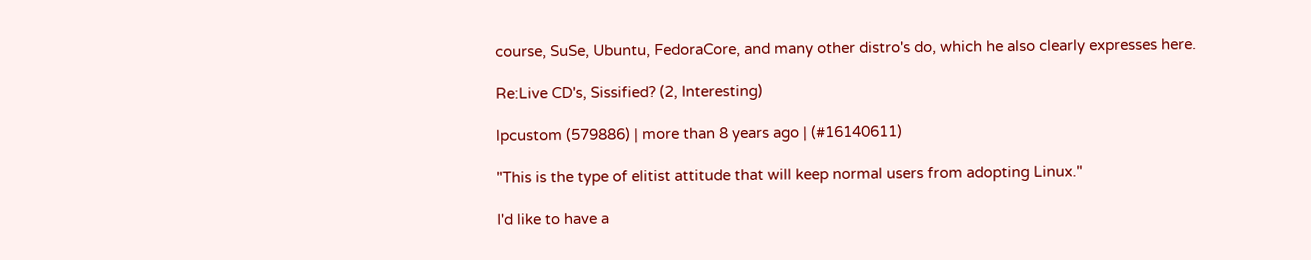course, SuSe, Ubuntu, FedoraCore, and many other distro's do, which he also clearly expresses here.

Re:Live CD's, Sissified? (2, Interesting)

lpcustom (579886) | more than 8 years ago | (#16140611)

"This is the type of elitist attitude that will keep normal users from adopting Linux."

I'd like to have a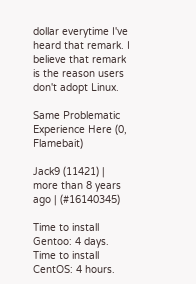dollar everytime I've heard that remark. I believe that remark is the reason users don't adopt Linux.

Same Problematic Experience Here (0, Flamebait)

Jack9 (11421) | more than 8 years ago | (#16140345)

Time to install Gentoo: 4 days.
Time to install CentOS: 4 hours.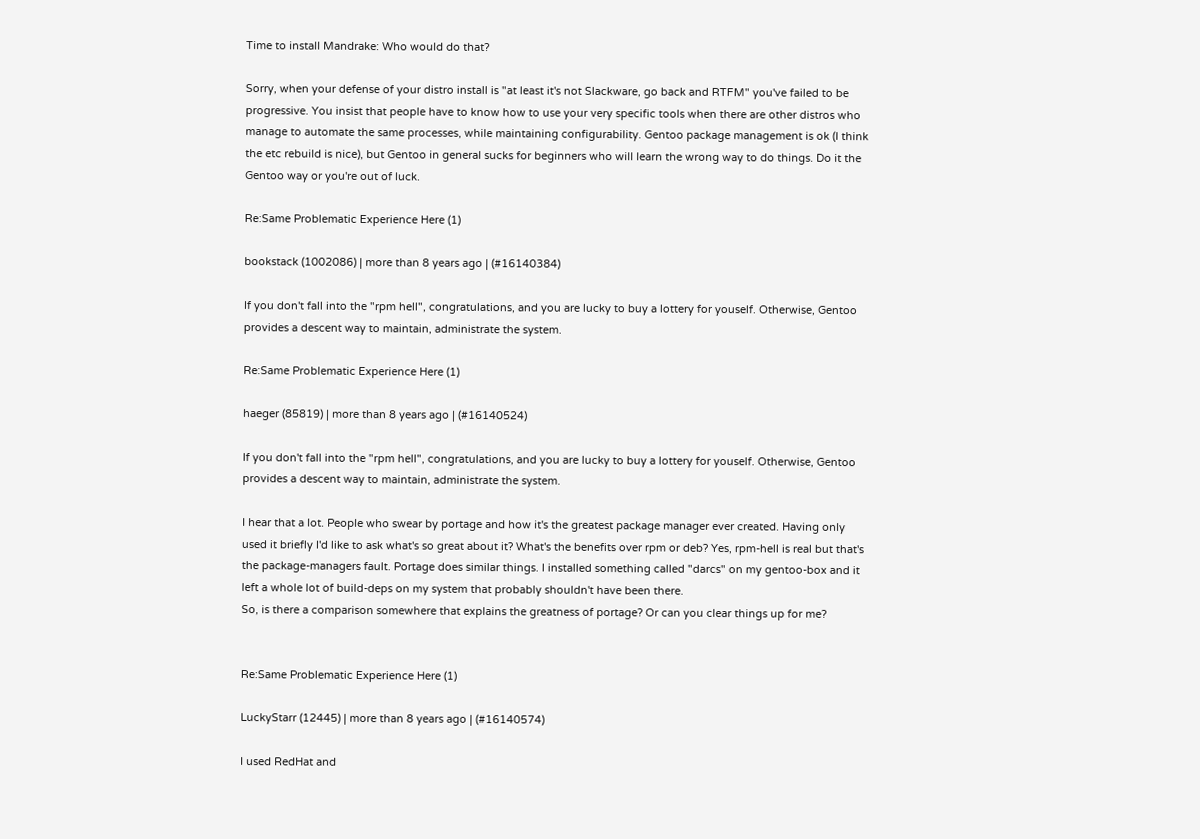Time to install Mandrake: Who would do that?

Sorry, when your defense of your distro install is "at least it's not Slackware, go back and RTFM" you've failed to be progressive. You insist that people have to know how to use your very specific tools when there are other distros who manage to automate the same processes, while maintaining configurability. Gentoo package management is ok (I think the etc rebuild is nice), but Gentoo in general sucks for beginners who will learn the wrong way to do things. Do it the Gentoo way or you're out of luck.

Re:Same Problematic Experience Here (1)

bookstack (1002086) | more than 8 years ago | (#16140384)

If you don't fall into the "rpm hell", congratulations, and you are lucky to buy a lottery for youself. Otherwise, Gentoo provides a descent way to maintain, administrate the system.

Re:Same Problematic Experience Here (1)

haeger (85819) | more than 8 years ago | (#16140524)

If you don't fall into the "rpm hell", congratulations, and you are lucky to buy a lottery for youself. Otherwise, Gentoo provides a descent way to maintain, administrate the system.

I hear that a lot. People who swear by portage and how it's the greatest package manager ever created. Having only used it briefly I'd like to ask what's so great about it? What's the benefits over rpm or deb? Yes, rpm-hell is real but that's the package-managers fault. Portage does similar things. I installed something called "darcs" on my gentoo-box and it left a whole lot of build-deps on my system that probably shouldn't have been there.
So, is there a comparison somewhere that explains the greatness of portage? Or can you clear things up for me?


Re:Same Problematic Experience Here (1)

LuckyStarr (12445) | more than 8 years ago | (#16140574)

I used RedHat and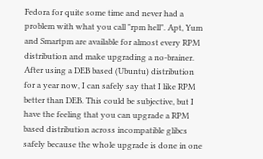Fedora for quite some time and never had a problem with what you call "rpm hell". Apt, Yum and Smartpm are available for almost every RPM distribution and make upgrading a no-brainer. After using a DEB based (Ubuntu) distribution for a year now, I can safely say that I like RPM better than DEB. This could be subjective, but I have the feeling that you can upgrade a RPM based distribution across incompatible glibcs safely because the whole upgrade is done in one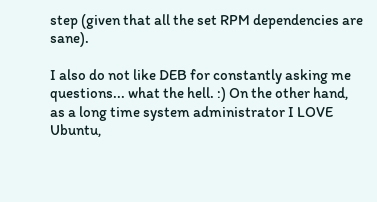step (given that all the set RPM dependencies are sane).

I also do not like DEB for constantly asking me questions... what the hell. :) On the other hand, as a long time system administrator I LOVE Ubuntu,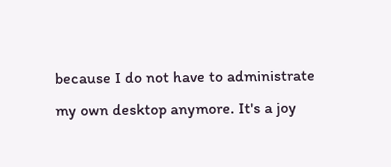because I do not have to administrate my own desktop anymore. It's a joy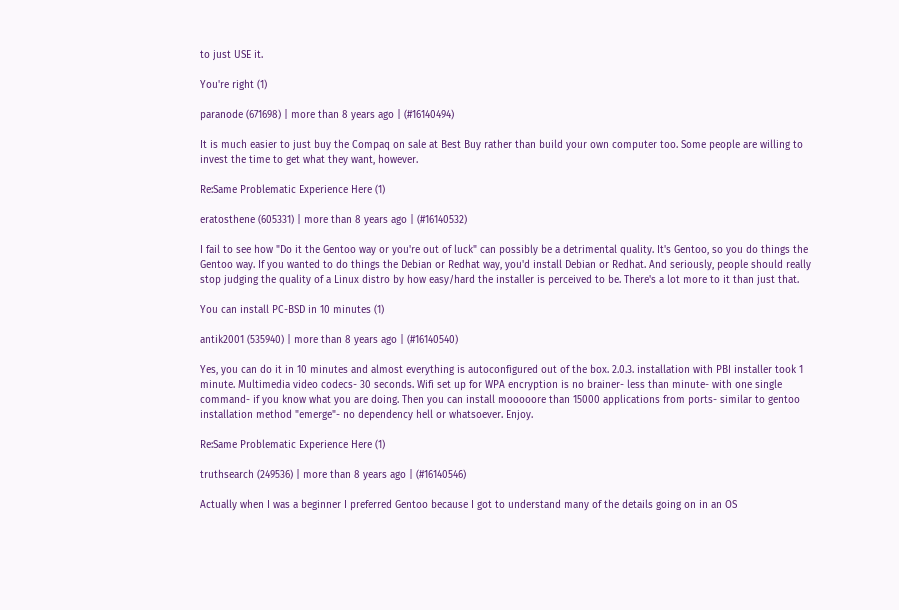to just USE it.

You're right (1)

paranode (671698) | more than 8 years ago | (#16140494)

It is much easier to just buy the Compaq on sale at Best Buy rather than build your own computer too. Some people are willing to invest the time to get what they want, however.

Re:Same Problematic Experience Here (1)

eratosthene (605331) | more than 8 years ago | (#16140532)

I fail to see how "Do it the Gentoo way or you're out of luck" can possibly be a detrimental quality. It's Gentoo, so you do things the Gentoo way. If you wanted to do things the Debian or Redhat way, you'd install Debian or Redhat. And seriously, people should really stop judging the quality of a Linux distro by how easy/hard the installer is perceived to be. There's a lot more to it than just that.

You can install PC-BSD in 10 minutes (1)

antik2001 (535940) | more than 8 years ago | (#16140540)

Yes, you can do it in 10 minutes and almost everything is autoconfigured out of the box. 2.0.3. installation with PBI installer took 1 minute. Multimedia video codecs- 30 seconds. Wifi set up for WPA encryption is no brainer- less than minute- with one single command- if you know what you are doing. Then you can install mooooore than 15000 applications from ports- similar to gentoo installation method "emerge"- no dependency hell or whatsoever. Enjoy.

Re:Same Problematic Experience Here (1)

truthsearch (249536) | more than 8 years ago | (#16140546)

Actually when I was a beginner I preferred Gentoo because I got to understand many of the details going on in an OS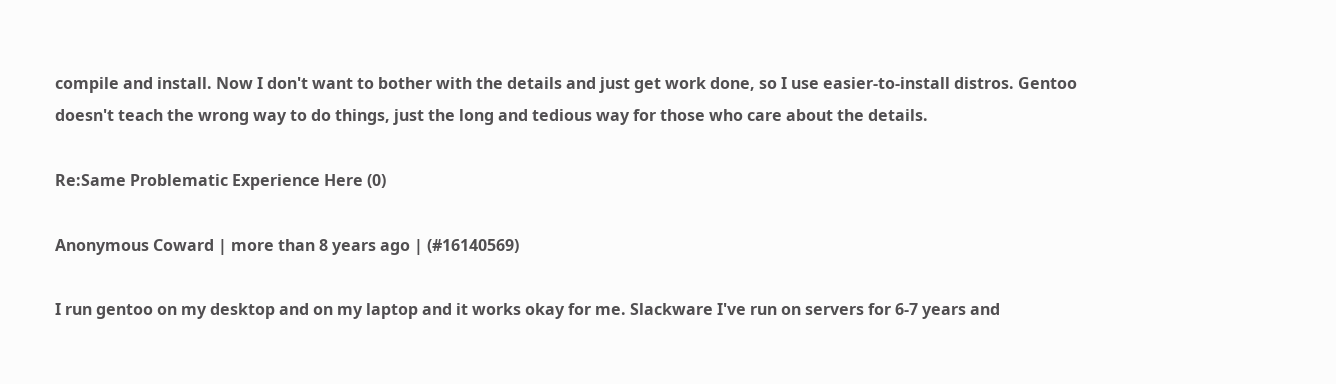compile and install. Now I don't want to bother with the details and just get work done, so I use easier-to-install distros. Gentoo doesn't teach the wrong way to do things, just the long and tedious way for those who care about the details.

Re:Same Problematic Experience Here (0)

Anonymous Coward | more than 8 years ago | (#16140569)

I run gentoo on my desktop and on my laptop and it works okay for me. Slackware I've run on servers for 6-7 years and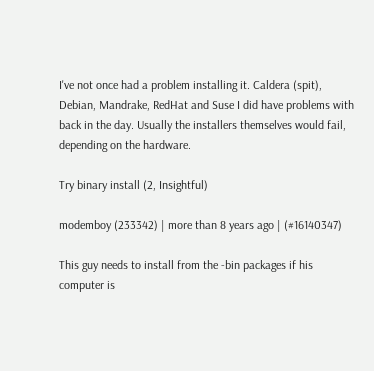I've not once had a problem installing it. Caldera (spit), Debian, Mandrake, RedHat and Suse I did have problems with back in the day. Usually the installers themselves would fail, depending on the hardware.

Try binary install (2, Insightful)

modemboy (233342) | more than 8 years ago | (#16140347)

This guy needs to install from the -bin packages if his computer is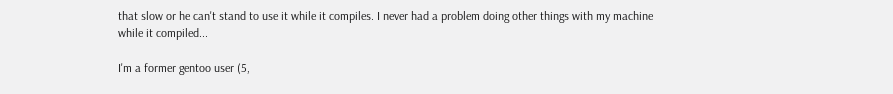that slow or he can't stand to use it while it compiles. I never had a problem doing other things with my machine while it compiled...

I'm a former gentoo user (5,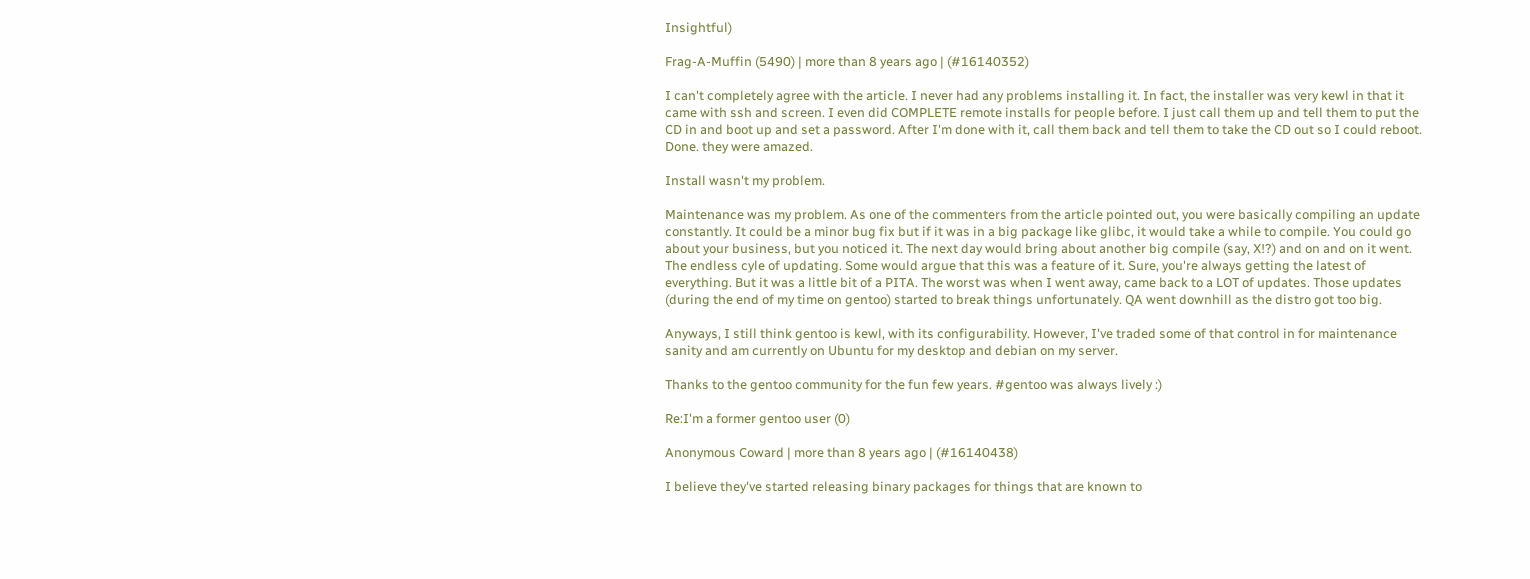Insightful)

Frag-A-Muffin (5490) | more than 8 years ago | (#16140352)

I can't completely agree with the article. I never had any problems installing it. In fact, the installer was very kewl in that it came with ssh and screen. I even did COMPLETE remote installs for people before. I just call them up and tell them to put the CD in and boot up and set a password. After I'm done with it, call them back and tell them to take the CD out so I could reboot. Done. they were amazed.

Install wasn't my problem.

Maintenance was my problem. As one of the commenters from the article pointed out, you were basically compiling an update constantly. It could be a minor bug fix but if it was in a big package like glibc, it would take a while to compile. You could go about your business, but you noticed it. The next day would bring about another big compile (say, X!?) and on and on it went. The endless cyle of updating. Some would argue that this was a feature of it. Sure, you're always getting the latest of everything. But it was a little bit of a PITA. The worst was when I went away, came back to a LOT of updates. Those updates (during the end of my time on gentoo) started to break things unfortunately. QA went downhill as the distro got too big.

Anyways, I still think gentoo is kewl, with its configurability. However, I've traded some of that control in for maintenance sanity and am currently on Ubuntu for my desktop and debian on my server.

Thanks to the gentoo community for the fun few years. #gentoo was always lively :)

Re:I'm a former gentoo user (0)

Anonymous Coward | more than 8 years ago | (#16140438)

I believe they've started releasing binary packages for things that are known to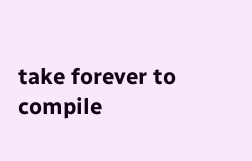take forever to compile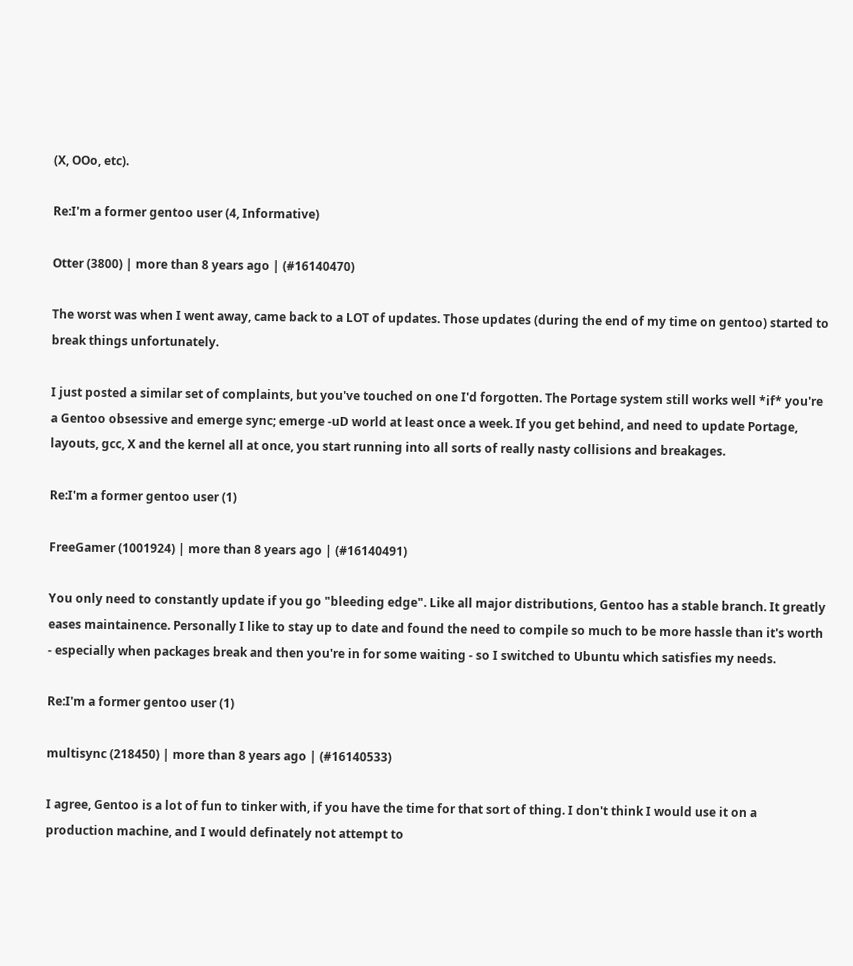(X, OOo, etc).

Re:I'm a former gentoo user (4, Informative)

Otter (3800) | more than 8 years ago | (#16140470)

The worst was when I went away, came back to a LOT of updates. Those updates (during the end of my time on gentoo) started to break things unfortunately.

I just posted a similar set of complaints, but you've touched on one I'd forgotten. The Portage system still works well *if* you're a Gentoo obsessive and emerge sync; emerge -uD world at least once a week. If you get behind, and need to update Portage, layouts, gcc, X and the kernel all at once, you start running into all sorts of really nasty collisions and breakages.

Re:I'm a former gentoo user (1)

FreeGamer (1001924) | more than 8 years ago | (#16140491)

You only need to constantly update if you go "bleeding edge". Like all major distributions, Gentoo has a stable branch. It greatly eases maintainence. Personally I like to stay up to date and found the need to compile so much to be more hassle than it's worth - especially when packages break and then you're in for some waiting - so I switched to Ubuntu which satisfies my needs.

Re:I'm a former gentoo user (1)

multisync (218450) | more than 8 years ago | (#16140533)

I agree, Gentoo is a lot of fun to tinker with, if you have the time for that sort of thing. I don't think I would use it on a production machine, and I would definately not attempt to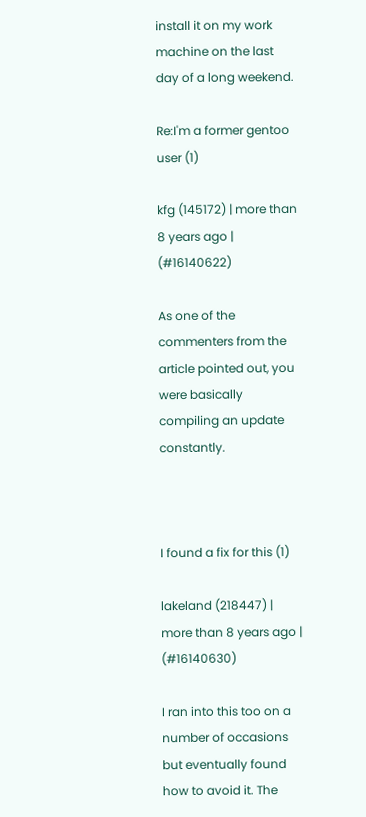install it on my work machine on the last day of a long weekend.

Re:I'm a former gentoo user (1)

kfg (145172) | more than 8 years ago | (#16140622)

As one of the commenters from the article pointed out, you were basically compiling an update constantly.



I found a fix for this (1)

lakeland (218447) | more than 8 years ago | (#16140630)

I ran into this too on a number of occasions but eventually found how to avoid it. The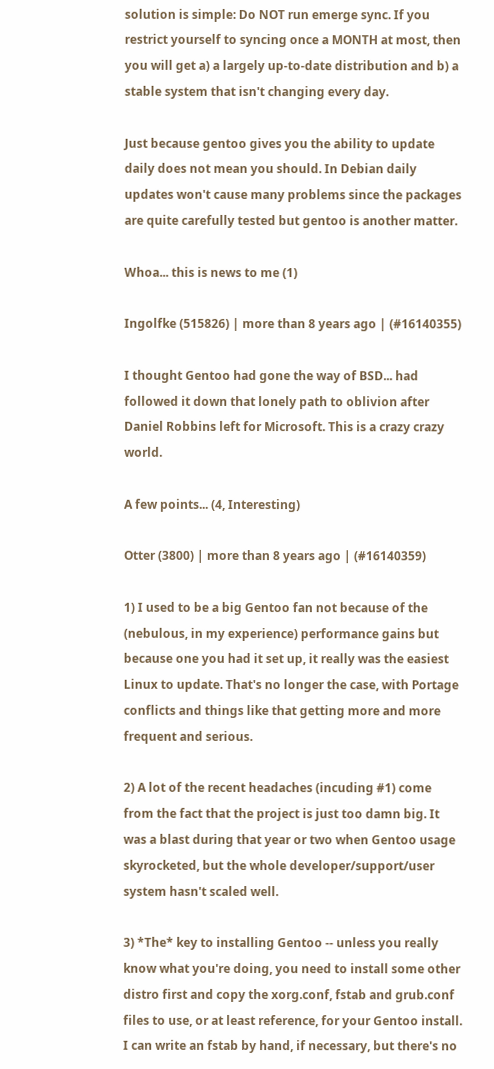solution is simple: Do NOT run emerge sync. If you restrict yourself to syncing once a MONTH at most, then you will get a) a largely up-to-date distribution and b) a stable system that isn't changing every day.

Just because gentoo gives you the ability to update daily does not mean you should. In Debian daily updates won't cause many problems since the packages are quite carefully tested but gentoo is another matter.

Whoa... this is news to me (1)

Ingolfke (515826) | more than 8 years ago | (#16140355)

I thought Gentoo had gone the way of BSD... had followed it down that lonely path to oblivion after Daniel Robbins left for Microsoft. This is a crazy crazy world.

A few points... (4, Interesting)

Otter (3800) | more than 8 years ago | (#16140359)

1) I used to be a big Gentoo fan not because of the (nebulous, in my experience) performance gains but because one you had it set up, it really was the easiest Linux to update. That's no longer the case, with Portage conflicts and things like that getting more and more frequent and serious.

2) A lot of the recent headaches (incuding #1) come from the fact that the project is just too damn big. It was a blast during that year or two when Gentoo usage skyrocketed, but the whole developer/support/user system hasn't scaled well.

3) *The* key to installing Gentoo -- unless you really know what you're doing, you need to install some other distro first and copy the xorg.conf, fstab and grub.conf files to use, or at least reference, for your Gentoo install. I can write an fstab by hand, if necessary, but there's no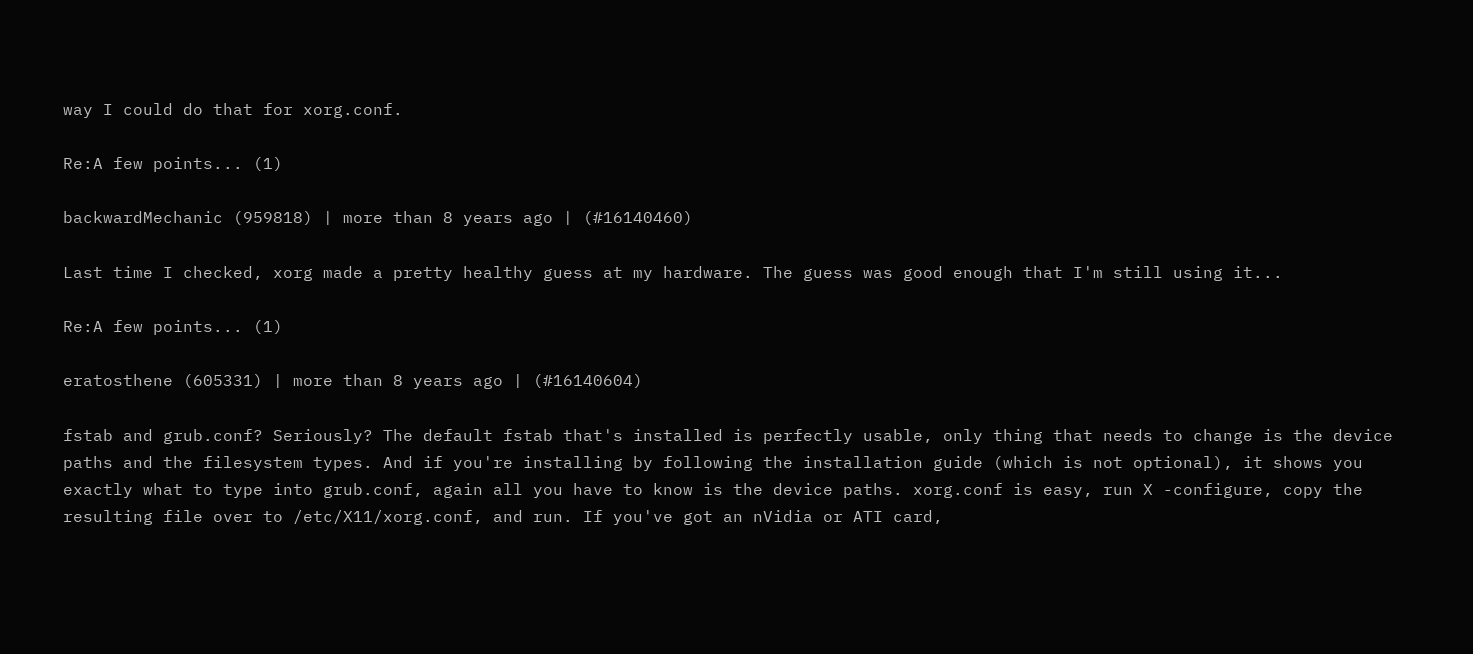way I could do that for xorg.conf.

Re:A few points... (1)

backwardMechanic (959818) | more than 8 years ago | (#16140460)

Last time I checked, xorg made a pretty healthy guess at my hardware. The guess was good enough that I'm still using it...

Re:A few points... (1)

eratosthene (605331) | more than 8 years ago | (#16140604)

fstab and grub.conf? Seriously? The default fstab that's installed is perfectly usable, only thing that needs to change is the device paths and the filesystem types. And if you're installing by following the installation guide (which is not optional), it shows you exactly what to type into grub.conf, again all you have to know is the device paths. xorg.conf is easy, run X -configure, copy the resulting file over to /etc/X11/xorg.conf, and run. If you've got an nVidia or ATI card,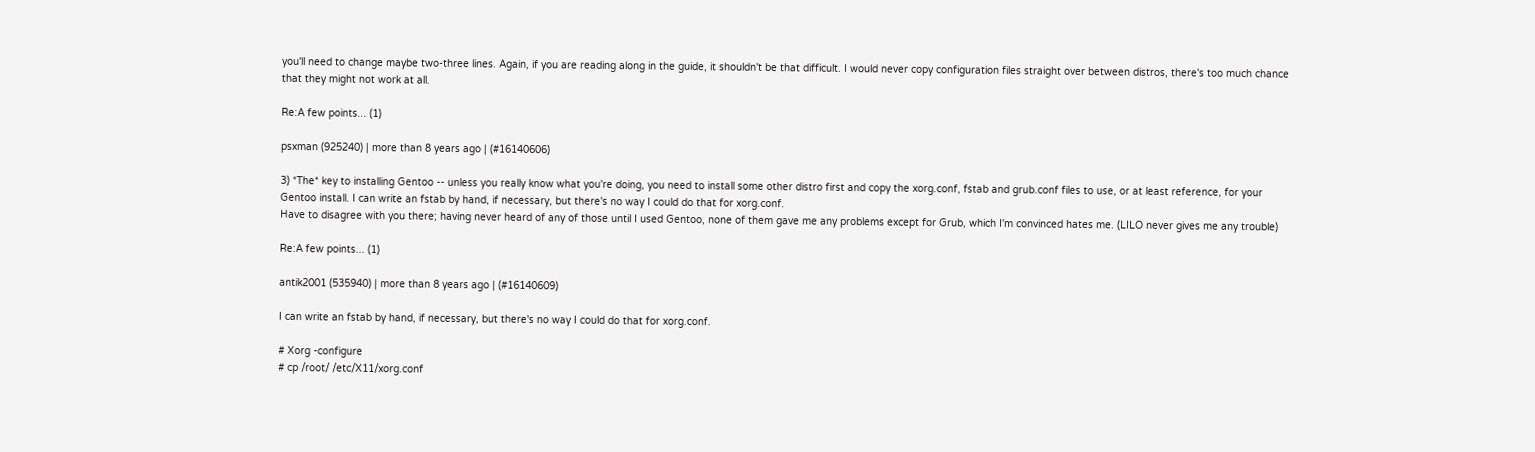you'll need to change maybe two-three lines. Again, if you are reading along in the guide, it shouldn't be that difficult. I would never copy configuration files straight over between distros, there's too much chance that they might not work at all.

Re:A few points... (1)

psxman (925240) | more than 8 years ago | (#16140606)

3) *The* key to installing Gentoo -- unless you really know what you're doing, you need to install some other distro first and copy the xorg.conf, fstab and grub.conf files to use, or at least reference, for your Gentoo install. I can write an fstab by hand, if necessary, but there's no way I could do that for xorg.conf.
Have to disagree with you there; having never heard of any of those until I used Gentoo, none of them gave me any problems except for Grub, which I'm convinced hates me. (LILO never gives me any trouble)

Re:A few points... (1)

antik2001 (535940) | more than 8 years ago | (#16140609)

I can write an fstab by hand, if necessary, but there's no way I could do that for xorg.conf.

# Xorg -configure
# cp /root/ /etc/X11/xorg.conf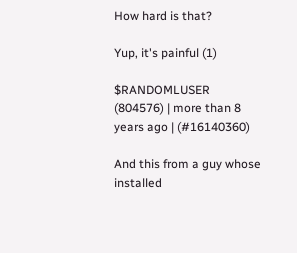How hard is that?

Yup, it's painful (1)

$RANDOMLUSER (804576) | more than 8 years ago | (#16140360)

And this from a guy whose installed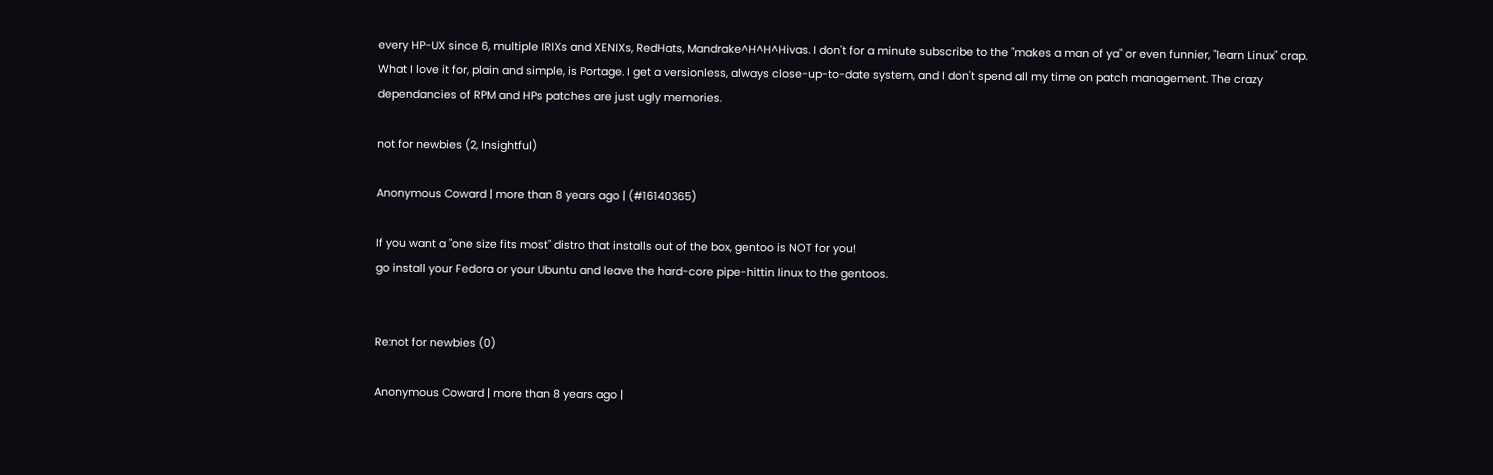every HP-UX since 6, multiple IRIXs and XENIXs, RedHats, Mandrake^H^H^Hivas. I don't for a minute subscribe to the "makes a man of ya" or even funnier, "learn Linux" crap. What I love it for, plain and simple, is Portage. I get a versionless, always close-up-to-date system, and I don't spend all my time on patch management. The crazy dependancies of RPM and HPs patches are just ugly memories.

not for newbies (2, Insightful)

Anonymous Coward | more than 8 years ago | (#16140365)

If you want a "one size fits most" distro that installs out of the box, gentoo is NOT for you!
go install your Fedora or your Ubuntu and leave the hard-core pipe-hittin linux to the gentoos.


Re:not for newbies (0)

Anonymous Coward | more than 8 years ago |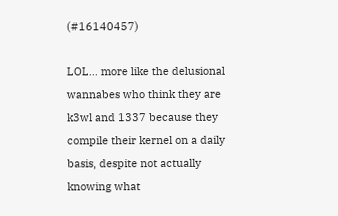(#16140457)

LOL... more like the delusional wannabes who think they are k3wl and 1337 because they compile their kernel on a daily basis, despite not actually knowing what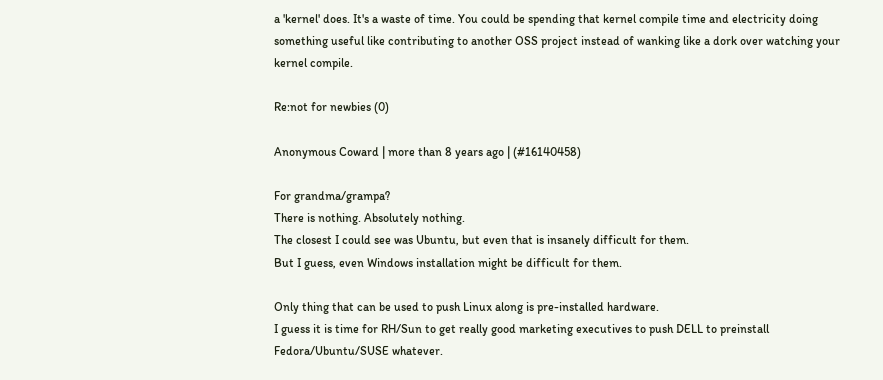a 'kernel' does. It's a waste of time. You could be spending that kernel compile time and electricity doing something useful like contributing to another OSS project instead of wanking like a dork over watching your kernel compile.

Re:not for newbies (0)

Anonymous Coward | more than 8 years ago | (#16140458)

For grandma/grampa?
There is nothing. Absolutely nothing.
The closest I could see was Ubuntu, but even that is insanely difficult for them.
But I guess, even Windows installation might be difficult for them.

Only thing that can be used to push Linux along is pre-installed hardware.
I guess it is time for RH/Sun to get really good marketing executives to push DELL to preinstall Fedora/Ubuntu/SUSE whatever.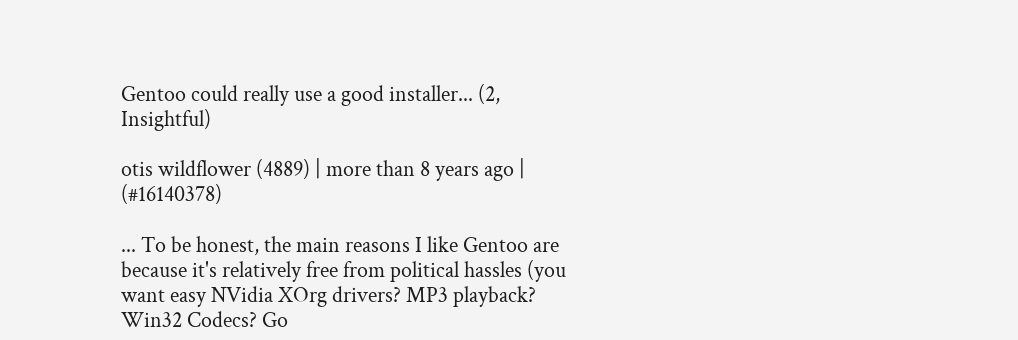Gentoo could really use a good installer... (2, Insightful)

otis wildflower (4889) | more than 8 years ago | (#16140378)

... To be honest, the main reasons I like Gentoo are because it's relatively free from political hassles (you want easy NVidia XOrg drivers? MP3 playback? Win32 Codecs? Go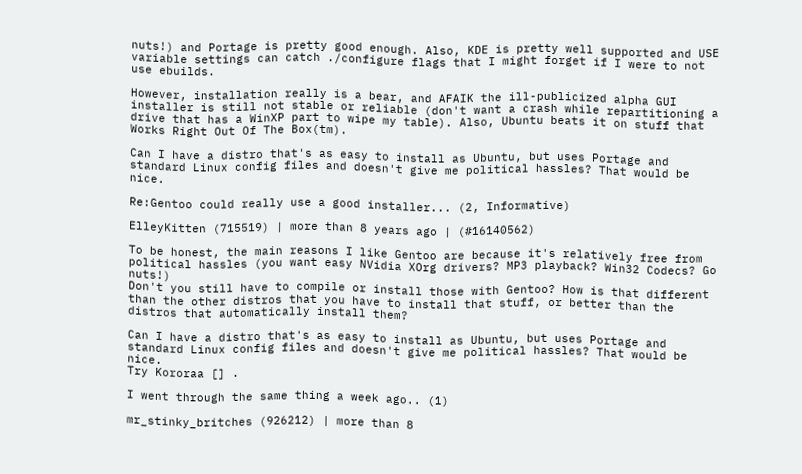nuts!) and Portage is pretty good enough. Also, KDE is pretty well supported and USE variable settings can catch ./configure flags that I might forget if I were to not use ebuilds.

However, installation really is a bear, and AFAIK the ill-publicized alpha GUI installer is still not stable or reliable (don't want a crash while repartitioning a drive that has a WinXP part to wipe my table). Also, Ubuntu beats it on stuff that Works Right Out Of The Box(tm).

Can I have a distro that's as easy to install as Ubuntu, but uses Portage and standard Linux config files and doesn't give me political hassles? That would be nice.

Re:Gentoo could really use a good installer... (2, Informative)

ElleyKitten (715519) | more than 8 years ago | (#16140562)

To be honest, the main reasons I like Gentoo are because it's relatively free from political hassles (you want easy NVidia XOrg drivers? MP3 playback? Win32 Codecs? Go nuts!)
Don't you still have to compile or install those with Gentoo? How is that different than the other distros that you have to install that stuff, or better than the distros that automatically install them?

Can I have a distro that's as easy to install as Ubuntu, but uses Portage and standard Linux config files and doesn't give me political hassles? That would be nice.
Try Kororaa [] .

I went through the same thing a week ago.. (1)

mr_stinky_britches (926212) | more than 8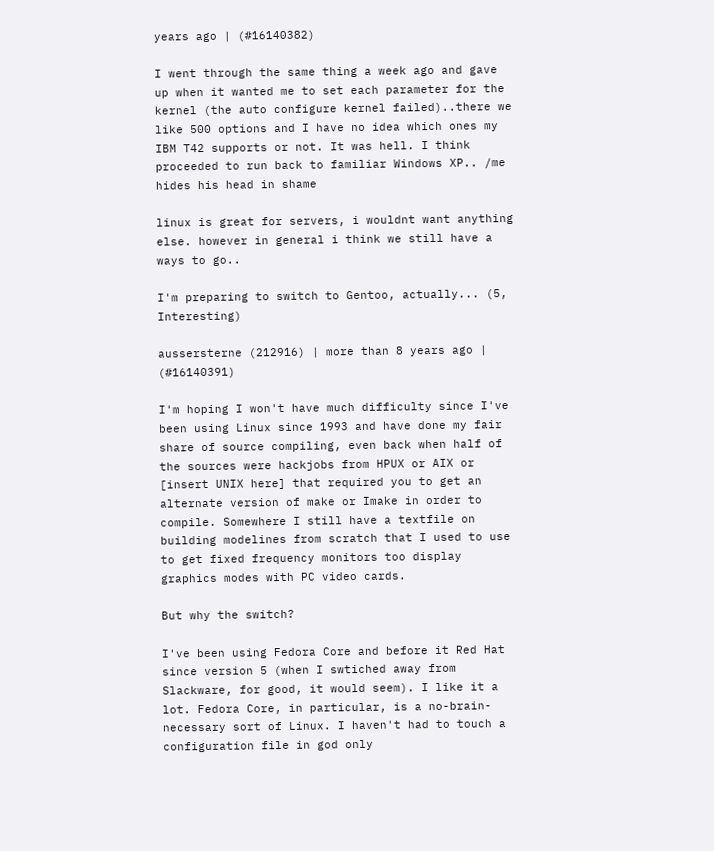years ago | (#16140382)

I went through the same thing a week ago and gave up when it wanted me to set each parameter for the kernel (the auto configure kernel failed)..there we like 500 options and I have no idea which ones my IBM T42 supports or not. It was hell. I think proceeded to run back to familiar Windows XP.. /me hides his head in shame

linux is great for servers, i wouldnt want anything else. however in general i think we still have a ways to go..

I'm preparing to switch to Gentoo, actually... (5, Interesting)

aussersterne (212916) | more than 8 years ago | (#16140391)

I'm hoping I won't have much difficulty since I've been using Linux since 1993 and have done my fair share of source compiling, even back when half of the sources were hackjobs from HPUX or AIX or [insert UNIX here] that required you to get an alternate version of make or Imake in order to compile. Somewhere I still have a textfile on building modelines from scratch that I used to use to get fixed frequency monitors too display graphics modes with PC video cards.

But why the switch?

I've been using Fedora Core and before it Red Hat since version 5 (when I swtiched away from Slackware, for good, it would seem). I like it a lot. Fedora Core, in particular, is a no-brain-necessary sort of Linux. I haven't had to touch a configuration file in god only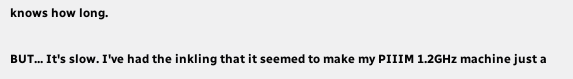knows how long.

BUT... It's slow. I've had the inkling that it seemed to make my PIIIM 1.2GHz machine just a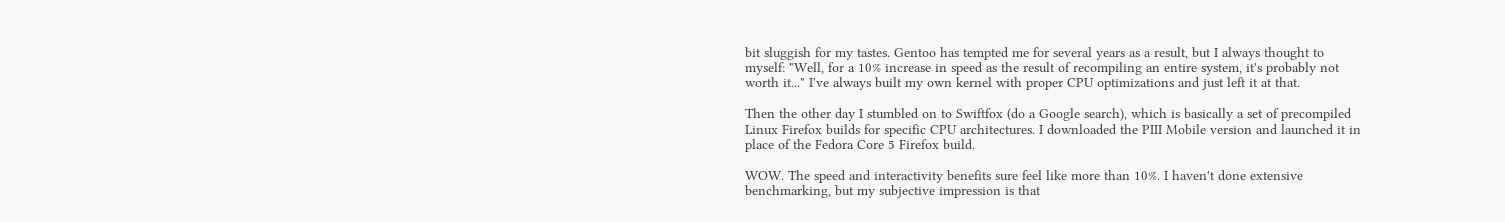bit sluggish for my tastes. Gentoo has tempted me for several years as a result, but I always thought to myself: "Well, for a 10% increase in speed as the result of recompiling an entire system, it's probably not worth it..." I've always built my own kernel with proper CPU optimizations and just left it at that.

Then the other day I stumbled on to Swiftfox (do a Google search), which is basically a set of precompiled Linux Firefox builds for specific CPU architectures. I downloaded the PIII Mobile version and launched it in place of the Fedora Core 5 Firefox build.

WOW. The speed and interactivity benefits sure feel like more than 10%. I haven't done extensive benchmarking, but my subjective impression is that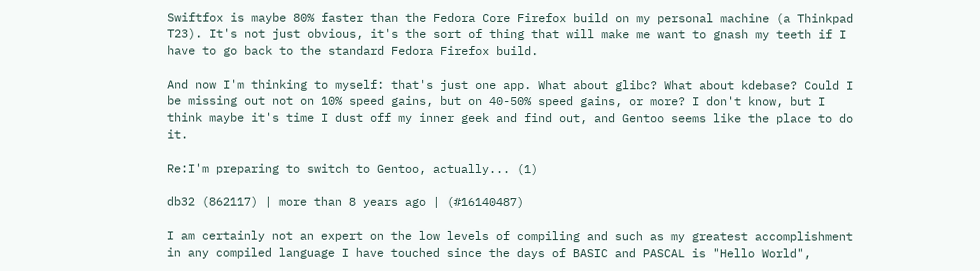Swiftfox is maybe 80% faster than the Fedora Core Firefox build on my personal machine (a Thinkpad T23). It's not just obvious, it's the sort of thing that will make me want to gnash my teeth if I have to go back to the standard Fedora Firefox build.

And now I'm thinking to myself: that's just one app. What about glibc? What about kdebase? Could I be missing out not on 10% speed gains, but on 40-50% speed gains, or more? I don't know, but I think maybe it's time I dust off my inner geek and find out, and Gentoo seems like the place to do it.

Re:I'm preparing to switch to Gentoo, actually... (1)

db32 (862117) | more than 8 years ago | (#16140487)

I am certainly not an expert on the low levels of compiling and such as my greatest accomplishment in any compiled language I have touched since the days of BASIC and PASCAL is "Hello World",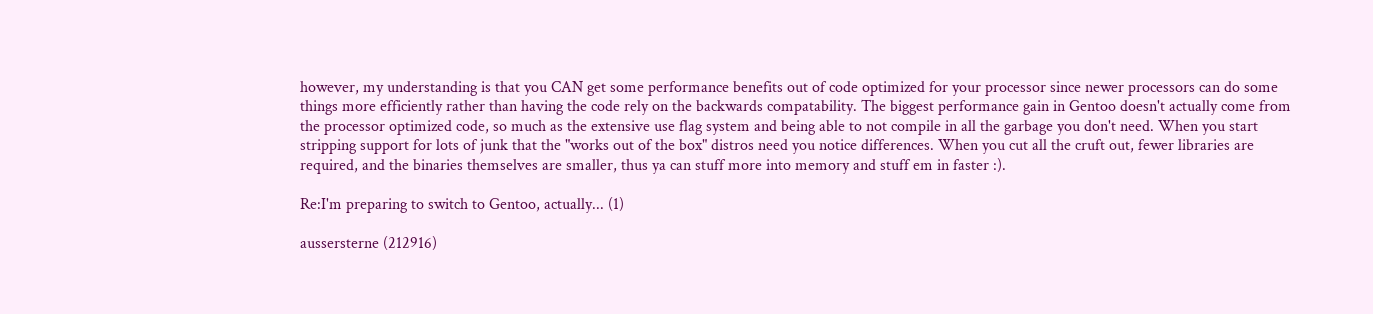however, my understanding is that you CAN get some performance benefits out of code optimized for your processor since newer processors can do some things more efficiently rather than having the code rely on the backwards compatability. The biggest performance gain in Gentoo doesn't actually come from the processor optimized code, so much as the extensive use flag system and being able to not compile in all the garbage you don't need. When you start stripping support for lots of junk that the "works out of the box" distros need you notice differences. When you cut all the cruft out, fewer libraries are required, and the binaries themselves are smaller, thus ya can stuff more into memory and stuff em in faster :).

Re:I'm preparing to switch to Gentoo, actually... (1)

aussersterne (212916)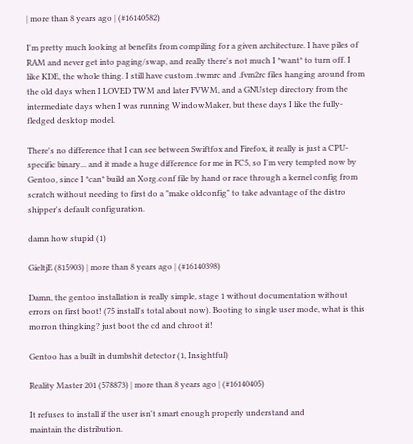| more than 8 years ago | (#16140582)

I'm pretty much looking at benefits from compiling for a given architecture. I have piles of RAM and never get into paging/swap, and really there's not much I *want* to turn off. I like KDE, the whole thing. I still have custom .twmrc and .fvm2rc files hanging around from the old days when I LOVED TWM and later FVWM, and a GNUstep directory from the intermediate days when I was running WindowMaker, but these days I like the fully-fledged desktop model.

There's no difference that I can see between Swiftfox and Firefox, it really is just a CPU-specific binary... and it made a huge difference for me in FC5, so I'm very tempted now by Gentoo, since I *can* build an Xorg.conf file by hand or race through a kernel config from scratch without needing to first do a "make oldconfig" to take advantage of the distro shipper's default configuration.

damn how stupid (1)

GieltjE (815903) | more than 8 years ago | (#16140398)

Damn, the gentoo installation is really simple, stage 1 without documentation without errors on first boot! (75 install's total about now). Booting to single user mode, what is this morron thingking? just boot the cd and chroot it!

Gentoo has a built in dumbshit detector (1, Insightful)

Reality Master 201 (578873) | more than 8 years ago | (#16140405)

It refuses to install if the user isn't smart enough properly understand and
maintain the distribution.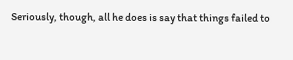Seriously, though, all he does is say that things failed to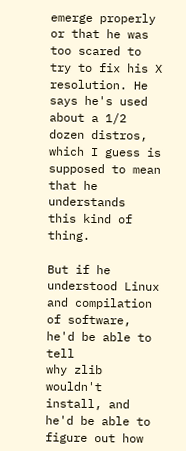emerge properly
or that he was too scared to try to fix his X resolution. He says he's used
about a 1/2 dozen distros, which I guess is supposed to mean that he understands
this kind of thing.

But if he understood Linux and compilation of software, he'd be able to tell
why zlib wouldn't install, and he'd be able to figure out how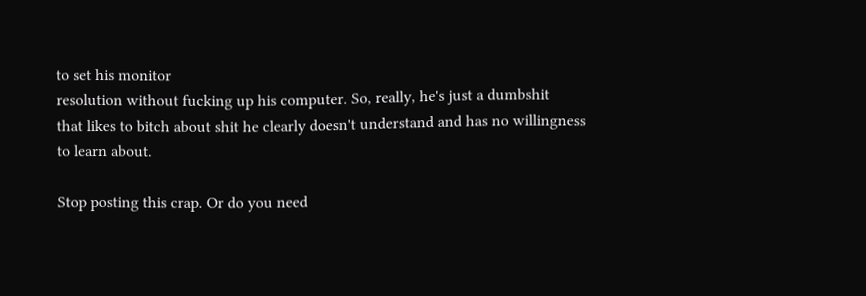to set his monitor
resolution without fucking up his computer. So, really, he's just a dumbshit
that likes to bitch about shit he clearly doesn't understand and has no willingness
to learn about.

Stop posting this crap. Or do you need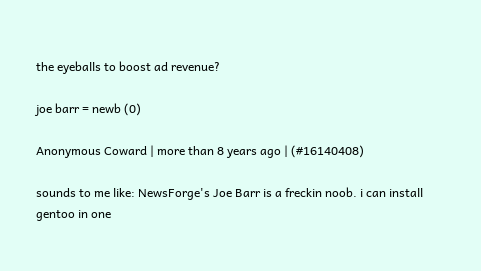the eyeballs to boost ad revenue?

joe barr = newb (0)

Anonymous Coward | more than 8 years ago | (#16140408)

sounds to me like: NewsForge's Joe Barr is a freckin noob. i can install gentoo in one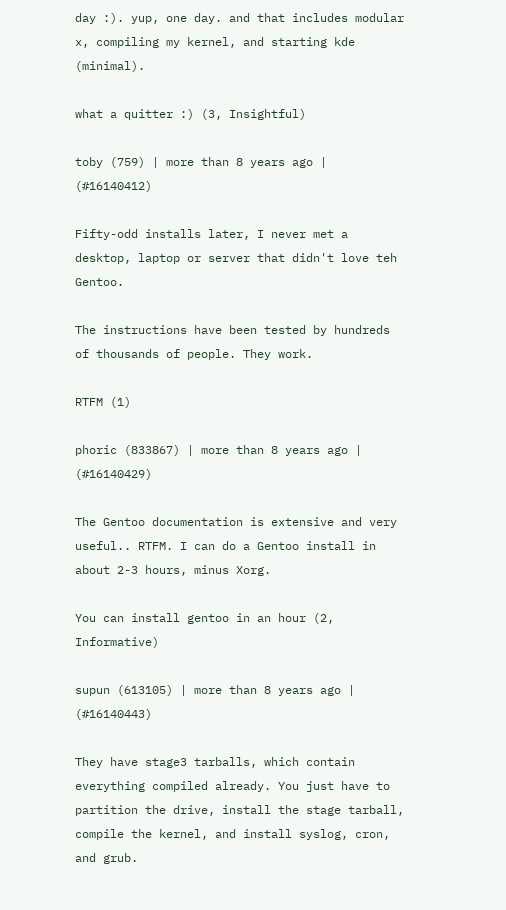day :). yup, one day. and that includes modular x, compiling my kernel, and starting kde (minimal).

what a quitter :) (3, Insightful)

toby (759) | more than 8 years ago | (#16140412)

Fifty-odd installs later, I never met a desktop, laptop or server that didn't love teh Gentoo.

The instructions have been tested by hundreds of thousands of people. They work.

RTFM (1)

phoric (833867) | more than 8 years ago | (#16140429)

The Gentoo documentation is extensive and very useful.. RTFM. I can do a Gentoo install in about 2-3 hours, minus Xorg.

You can install gentoo in an hour (2, Informative)

supun (613105) | more than 8 years ago | (#16140443)

They have stage3 tarballs, which contain everything compiled already. You just have to partition the drive, install the stage tarball, compile the kernel, and install syslog, cron, and grub.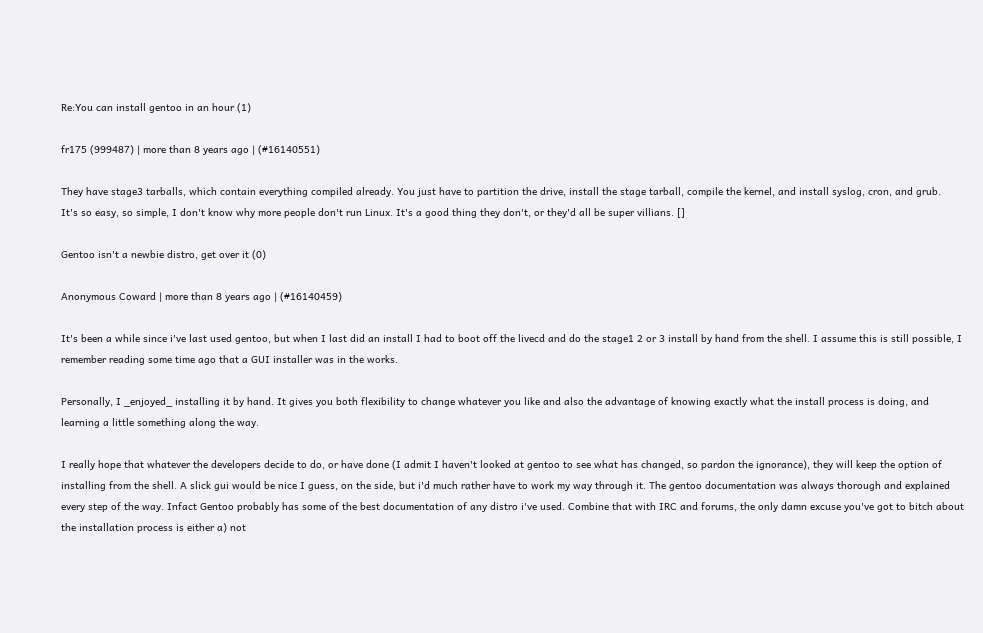Re:You can install gentoo in an hour (1)

fr175 (999487) | more than 8 years ago | (#16140551)

They have stage3 tarballs, which contain everything compiled already. You just have to partition the drive, install the stage tarball, compile the kernel, and install syslog, cron, and grub.
It's so easy, so simple, I don't know why more people don't run Linux. It's a good thing they don't, or they'd all be super villians. []

Gentoo isn't a newbie distro, get over it (0)

Anonymous Coward | more than 8 years ago | (#16140459)

It's been a while since i've last used gentoo, but when I last did an install I had to boot off the livecd and do the stage1 2 or 3 install by hand from the shell. I assume this is still possible, I remember reading some time ago that a GUI installer was in the works.

Personally, I _enjoyed_ installing it by hand. It gives you both flexibility to change whatever you like and also the advantage of knowing exactly what the install process is doing, and learning a little something along the way.

I really hope that whatever the developers decide to do, or have done (I admit I haven't looked at gentoo to see what has changed, so pardon the ignorance), they will keep the option of installing from the shell. A slick gui would be nice I guess, on the side, but i'd much rather have to work my way through it. The gentoo documentation was always thorough and explained every step of the way. Infact Gentoo probably has some of the best documentation of any distro i've used. Combine that with IRC and forums, the only damn excuse you've got to bitch about the installation process is either a) not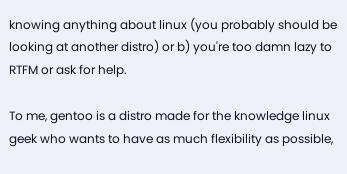knowing anything about linux (you probably should be looking at another distro) or b) you're too damn lazy to RTFM or ask for help.

To me, gentoo is a distro made for the knowledge linux geek who wants to have as much flexibility as possible,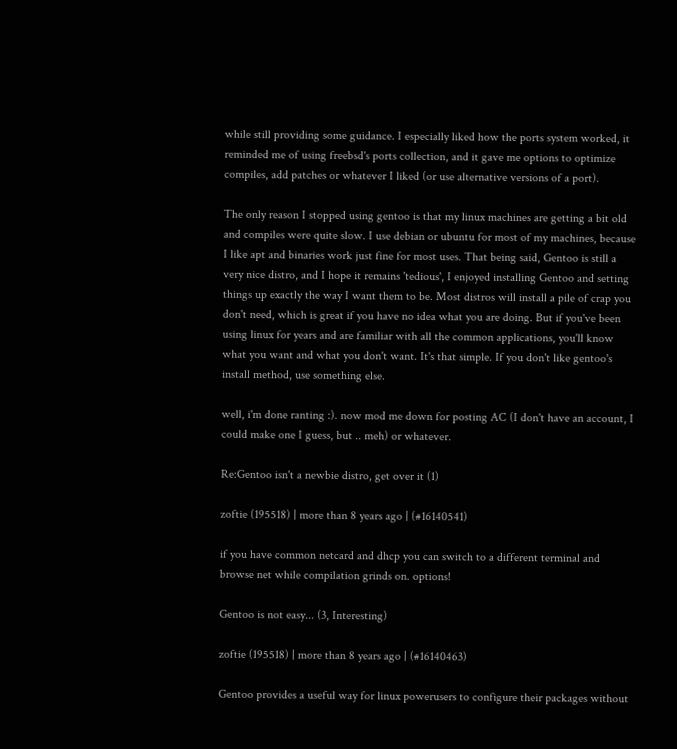while still providing some guidance. I especially liked how the ports system worked, it reminded me of using freebsd's ports collection, and it gave me options to optimize compiles, add patches or whatever I liked (or use alternative versions of a port).

The only reason I stopped using gentoo is that my linux machines are getting a bit old and compiles were quite slow. I use debian or ubuntu for most of my machines, because I like apt and binaries work just fine for most uses. That being said, Gentoo is still a very nice distro, and I hope it remains 'tedious', I enjoyed installing Gentoo and setting things up exactly the way I want them to be. Most distros will install a pile of crap you don't need, which is great if you have no idea what you are doing. But if you've been using linux for years and are familiar with all the common applications, you'll know what you want and what you don't want. It's that simple. If you don't like gentoo's install method, use something else.

well, i'm done ranting :). now mod me down for posting AC (I don't have an account, I could make one I guess, but .. meh) or whatever.

Re:Gentoo isn't a newbie distro, get over it (1)

zoftie (195518) | more than 8 years ago | (#16140541)

if you have common netcard and dhcp you can switch to a different terminal and browse net while compilation grinds on. options!

Gentoo is not easy... (3, Interesting)

zoftie (195518) | more than 8 years ago | (#16140463)

Gentoo provides a useful way for linux powerusers to configure their packages without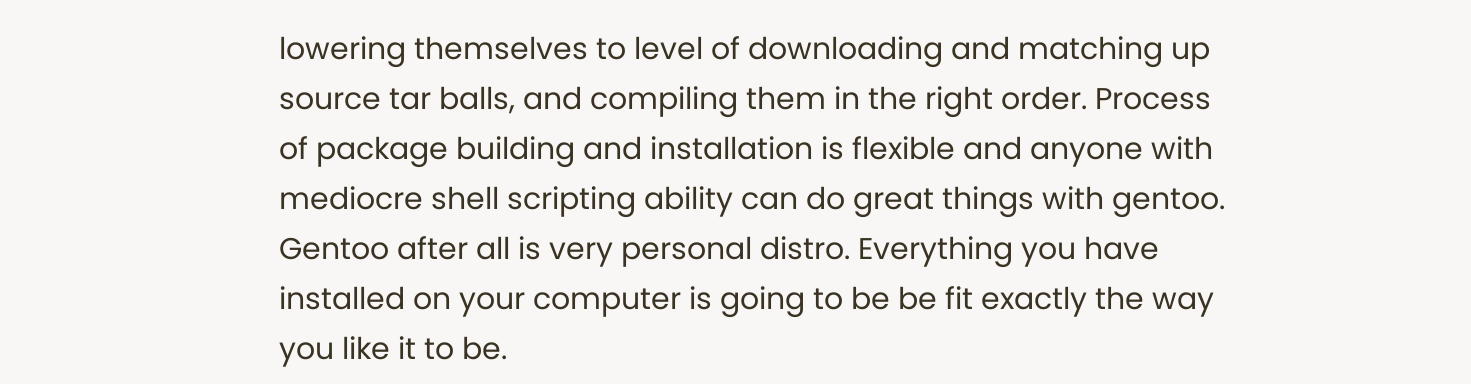lowering themselves to level of downloading and matching up source tar balls, and compiling them in the right order. Process of package building and installation is flexible and anyone with mediocre shell scripting ability can do great things with gentoo. Gentoo after all is very personal distro. Everything you have installed on your computer is going to be be fit exactly the way you like it to be.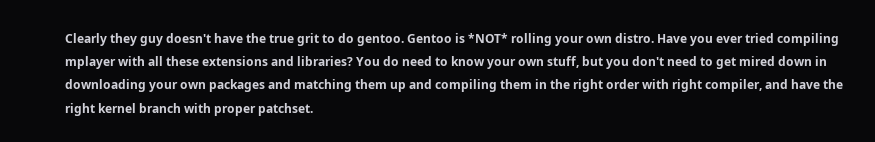Clearly they guy doesn't have the true grit to do gentoo. Gentoo is *NOT* rolling your own distro. Have you ever tried compiling mplayer with all these extensions and libraries? You do need to know your own stuff, but you don't need to get mired down in downloading your own packages and matching them up and compiling them in the right order with right compiler, and have the right kernel branch with proper patchset.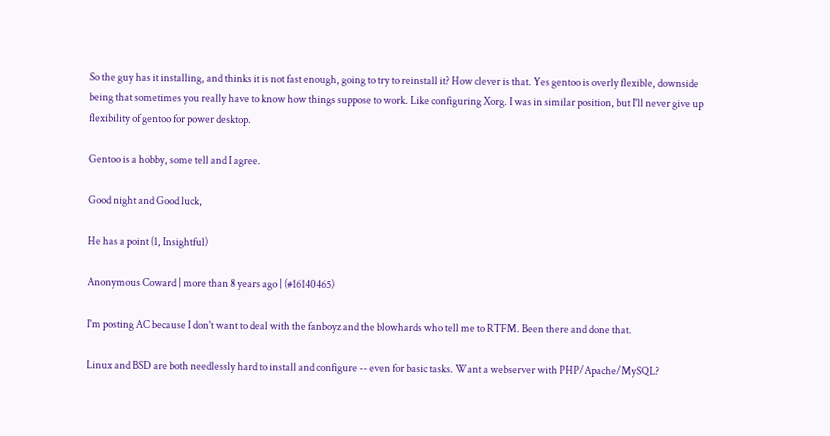So the guy has it installing, and thinks it is not fast enough, going to try to reinstall it? How clever is that. Yes gentoo is overly flexible, downside being that sometimes you really have to know how things suppose to work. Like configuring Xorg. I was in similar position, but I'll never give up flexibility of gentoo for power desktop.

Gentoo is a hobby, some tell and I agree.

Good night and Good luck,

He has a point (1, Insightful)

Anonymous Coward | more than 8 years ago | (#16140465)

I'm posting AC because I don't want to deal with the fanboyz and the blowhards who tell me to RTFM. Been there and done that.

Linux and BSD are both needlessly hard to install and configure -- even for basic tasks. Want a webserver with PHP/Apache/MySQL?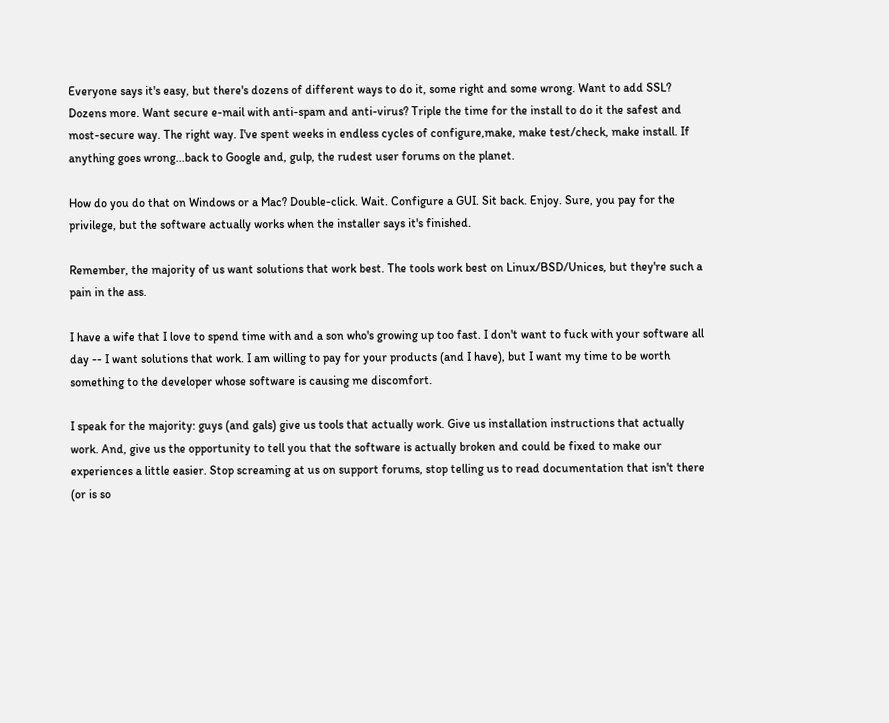Everyone says it's easy, but there's dozens of different ways to do it, some right and some wrong. Want to add SSL? Dozens more. Want secure e-mail with anti-spam and anti-virus? Triple the time for the install to do it the safest and most-secure way. The right way. I've spent weeks in endless cycles of configure,make, make test/check, make install. If anything goes wrong...back to Google and, gulp, the rudest user forums on the planet.

How do you do that on Windows or a Mac? Double-click. Wait. Configure a GUI. Sit back. Enjoy. Sure, you pay for the privilege, but the software actually works when the installer says it's finished.

Remember, the majority of us want solutions that work best. The tools work best on Linux/BSD/Unices, but they're such a pain in the ass.

I have a wife that I love to spend time with and a son who's growing up too fast. I don't want to fuck with your software all day -- I want solutions that work. I am willing to pay for your products (and I have), but I want my time to be worth something to the developer whose software is causing me discomfort.

I speak for the majority: guys (and gals) give us tools that actually work. Give us installation instructions that actually work. And, give us the opportunity to tell you that the software is actually broken and could be fixed to make our experiences a little easier. Stop screaming at us on support forums, stop telling us to read documentation that isn't there (or is so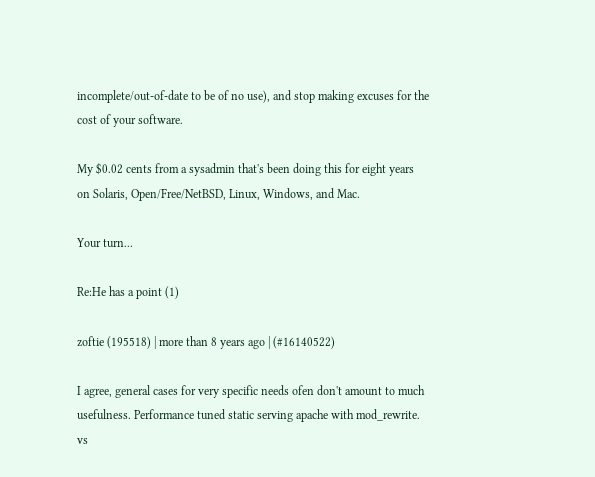incomplete/out-of-date to be of no use), and stop making excuses for the cost of your software.

My $0.02 cents from a sysadmin that's been doing this for eight years on Solaris, Open/Free/NetBSD, Linux, Windows, and Mac.

Your turn...

Re:He has a point (1)

zoftie (195518) | more than 8 years ago | (#16140522)

I agree, general cases for very specific needs ofen don't amount to much usefulness. Performance tuned static serving apache with mod_rewrite. vs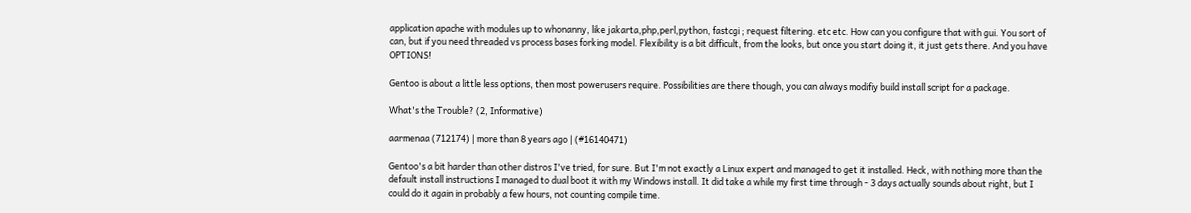application apache with modules up to whonanny, like jakarta,php,perl,python, fastcgi ; request filtering. etc etc. How can you configure that with gui. You sort of can, but if you need threaded vs process bases forking model. Flexibility is a bit difficult, from the looks, but once you start doing it, it just gets there. And you have OPTIONS!

Gentoo is about a little less options, then most powerusers require. Possibilities are there though, you can always modifiy build install script for a package.

What's the Trouble? (2, Informative)

aarmenaa (712174) | more than 8 years ago | (#16140471)

Gentoo's a bit harder than other distros I've tried, for sure. But I'm not exactly a Linux expert and managed to get it installed. Heck, with nothing more than the default install instructions I managed to dual boot it with my Windows install. It did take a while my first time through - 3 days actually sounds about right, but I could do it again in probably a few hours, not counting compile time.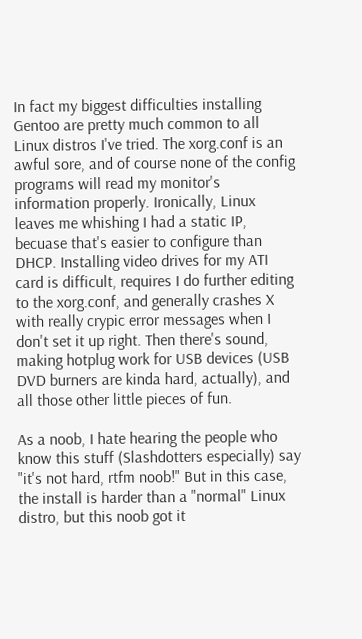In fact my biggest difficulties installing Gentoo are pretty much common to all Linux distros I've tried. The xorg.conf is an awful sore, and of course none of the config programs will read my monitor's information properly. Ironically, Linux leaves me whishing I had a static IP, becuase that's easier to configure than DHCP. Installing video drives for my ATI card is difficult, requires I do further editing to the xorg.conf, and generally crashes X with really crypic error messages when I don't set it up right. Then there's sound, making hotplug work for USB devices (USB DVD burners are kinda hard, actually), and all those other little pieces of fun.

As a noob, I hate hearing the people who know this stuff (Slashdotters especially) say "it's not hard, rtfm noob!" But in this case, the install is harder than a "normal" Linux distro, but this noob got it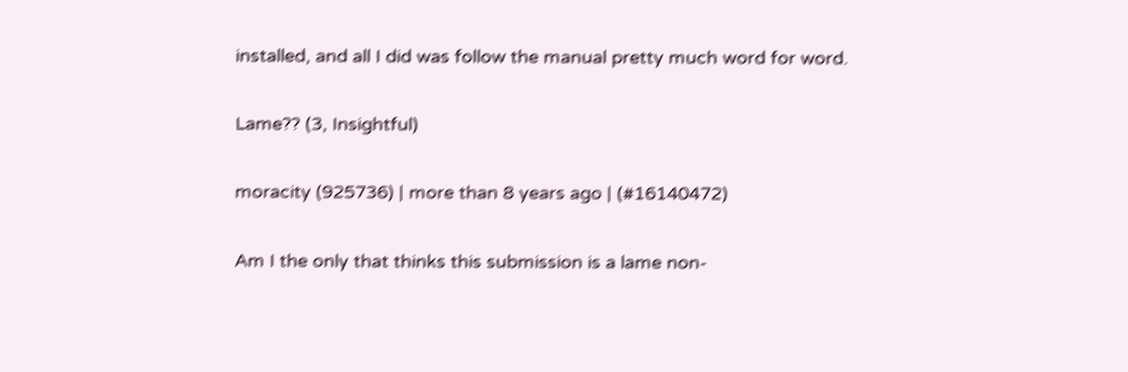installed, and all I did was follow the manual pretty much word for word.

Lame?? (3, Insightful)

moracity (925736) | more than 8 years ago | (#16140472)

Am I the only that thinks this submission is a lame non-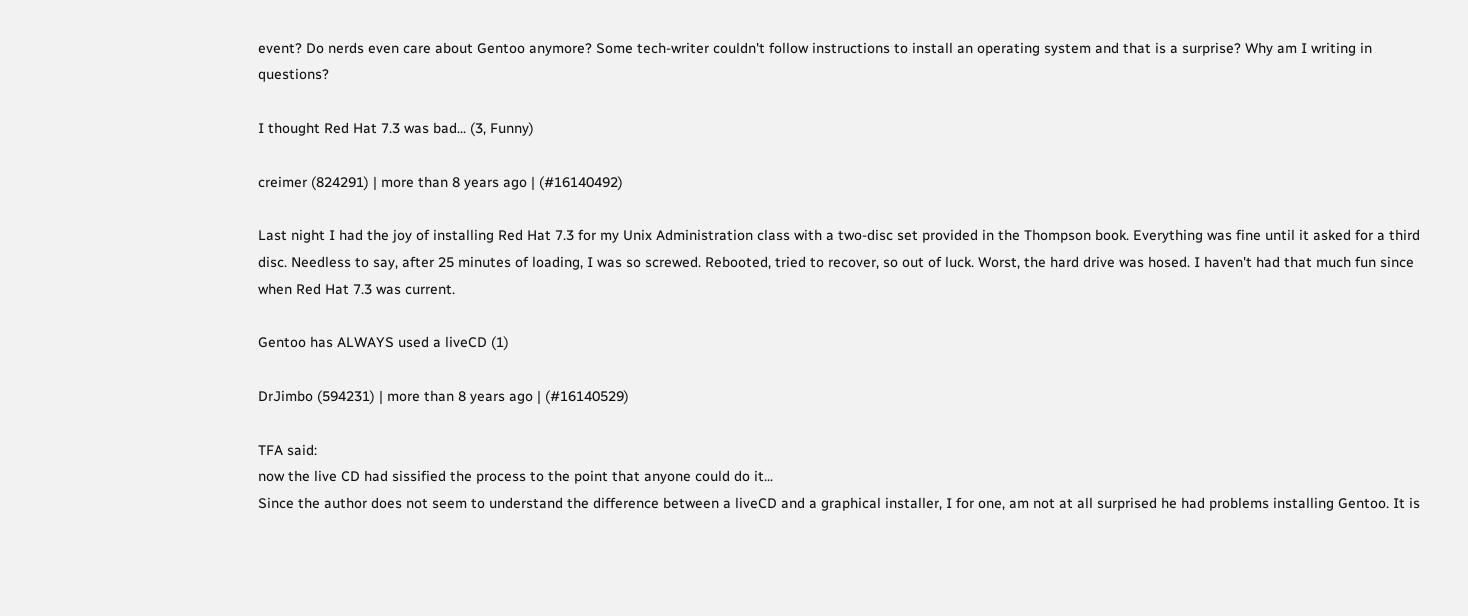event? Do nerds even care about Gentoo anymore? Some tech-writer couldn't follow instructions to install an operating system and that is a surprise? Why am I writing in questions?

I thought Red Hat 7.3 was bad... (3, Funny)

creimer (824291) | more than 8 years ago | (#16140492)

Last night I had the joy of installing Red Hat 7.3 for my Unix Administration class with a two-disc set provided in the Thompson book. Everything was fine until it asked for a third disc. Needless to say, after 25 minutes of loading, I was so screwed. Rebooted, tried to recover, so out of luck. Worst, the hard drive was hosed. I haven't had that much fun since when Red Hat 7.3 was current.

Gentoo has ALWAYS used a liveCD (1)

DrJimbo (594231) | more than 8 years ago | (#16140529)

TFA said:
now the live CD had sissified the process to the point that anyone could do it...
Since the author does not seem to understand the difference between a liveCD and a graphical installer, I for one, am not at all surprised he had problems installing Gentoo. It is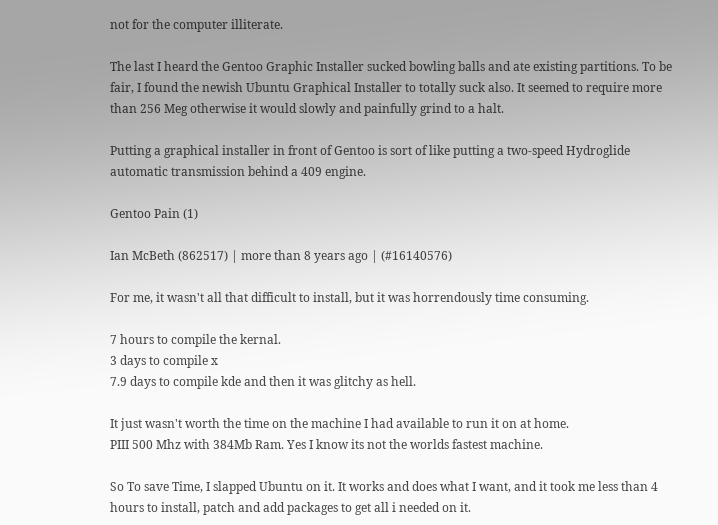not for the computer illiterate.

The last I heard the Gentoo Graphic Installer sucked bowling balls and ate existing partitions. To be fair, I found the newish Ubuntu Graphical Installer to totally suck also. It seemed to require more than 256 Meg otherwise it would slowly and painfully grind to a halt.

Putting a graphical installer in front of Gentoo is sort of like putting a two-speed Hydroglide automatic transmission behind a 409 engine.

Gentoo Pain (1)

Ian McBeth (862517) | more than 8 years ago | (#16140576)

For me, it wasn't all that difficult to install, but it was horrendously time consuming.

7 hours to compile the kernal.
3 days to compile x
7.9 days to compile kde and then it was glitchy as hell.

It just wasn't worth the time on the machine I had available to run it on at home.
PIII 500 Mhz with 384Mb Ram. Yes I know its not the worlds fastest machine.

So To save Time, I slapped Ubuntu on it. It works and does what I want, and it took me less than 4 hours to install, patch and add packages to get all i needed on it.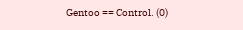Gentoo == Control. (0)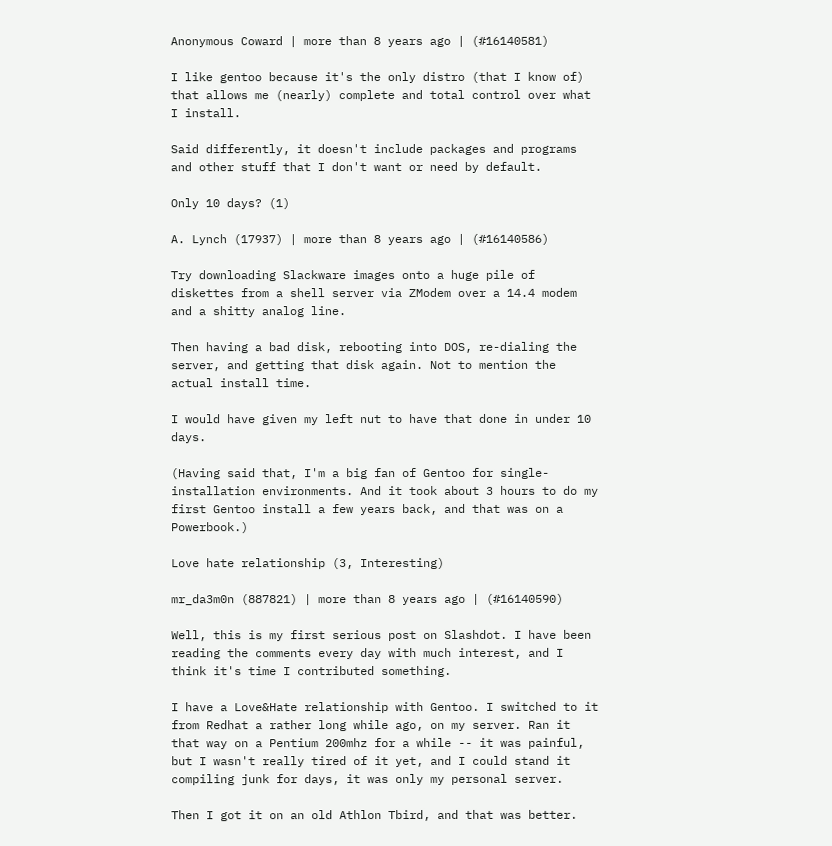Anonymous Coward | more than 8 years ago | (#16140581)

I like gentoo because it's the only distro (that I know of) that allows me (nearly) complete and total control over what I install.

Said differently, it doesn't include packages and programs and other stuff that I don't want or need by default.

Only 10 days? (1)

A. Lynch (17937) | more than 8 years ago | (#16140586)

Try downloading Slackware images onto a huge pile of diskettes from a shell server via ZModem over a 14.4 modem and a shitty analog line.

Then having a bad disk, rebooting into DOS, re-dialing the server, and getting that disk again. Not to mention the actual install time.

I would have given my left nut to have that done in under 10 days.

(Having said that, I'm a big fan of Gentoo for single-installation environments. And it took about 3 hours to do my first Gentoo install a few years back, and that was on a Powerbook.)

Love hate relationship (3, Interesting)

mr_da3m0n (887821) | more than 8 years ago | (#16140590)

Well, this is my first serious post on Slashdot. I have been reading the comments every day with much interest, and I think it's time I contributed something.

I have a Love&Hate relationship with Gentoo. I switched to it from Redhat a rather long while ago, on my server. Ran it that way on a Pentium 200mhz for a while -- it was painful, but I wasn't really tired of it yet, and I could stand it compiling junk for days, it was only my personal server.

Then I got it on an old Athlon Tbird, and that was better.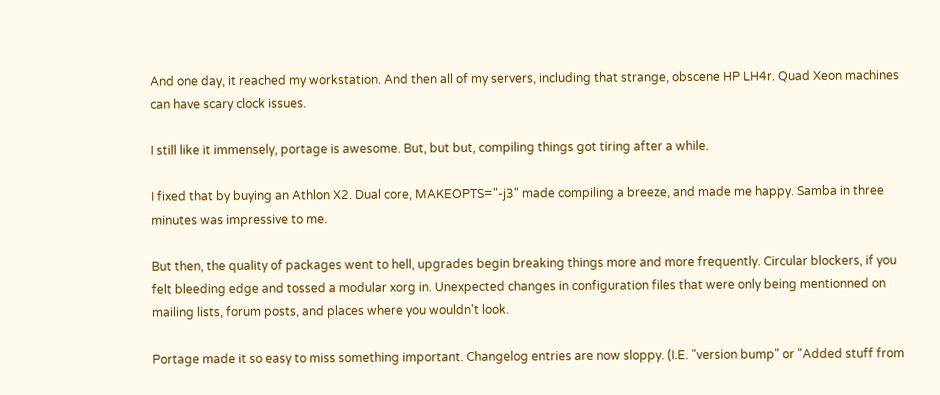And one day, it reached my workstation. And then all of my servers, including that strange, obscene HP LH4r. Quad Xeon machines can have scary clock issues.

I still like it immensely, portage is awesome. But, but but, compiling things got tiring after a while.

I fixed that by buying an Athlon X2. Dual core, MAKEOPTS="-j3" made compiling a breeze, and made me happy. Samba in three minutes was impressive to me.

But then, the quality of packages went to hell, upgrades begin breaking things more and more frequently. Circular blockers, if you felt bleeding edge and tossed a modular xorg in. Unexpected changes in configuration files that were only being mentionned on mailing lists, forum posts, and places where you wouldn't look.

Portage made it so easy to miss something important. Changelog entries are now sloppy. (I.E. "version bump" or "Added stuff from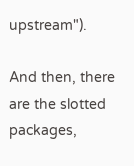upstream").

And then, there are the slotted packages,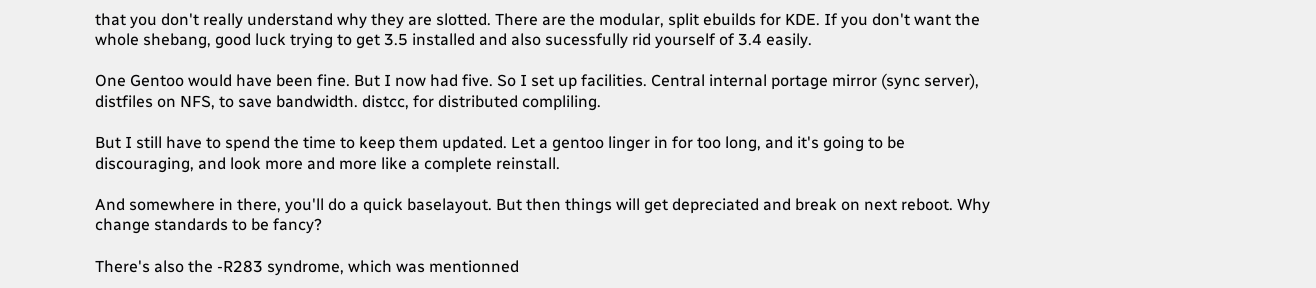that you don't really understand why they are slotted. There are the modular, split ebuilds for KDE. If you don't want the whole shebang, good luck trying to get 3.5 installed and also sucessfully rid yourself of 3.4 easily.

One Gentoo would have been fine. But I now had five. So I set up facilities. Central internal portage mirror (sync server), distfiles on NFS, to save bandwidth. distcc, for distributed compliling.

But I still have to spend the time to keep them updated. Let a gentoo linger in for too long, and it's going to be discouraging, and look more and more like a complete reinstall.

And somewhere in there, you'll do a quick baselayout. But then things will get depreciated and break on next reboot. Why change standards to be fancy?

There's also the -R283 syndrome, which was mentionned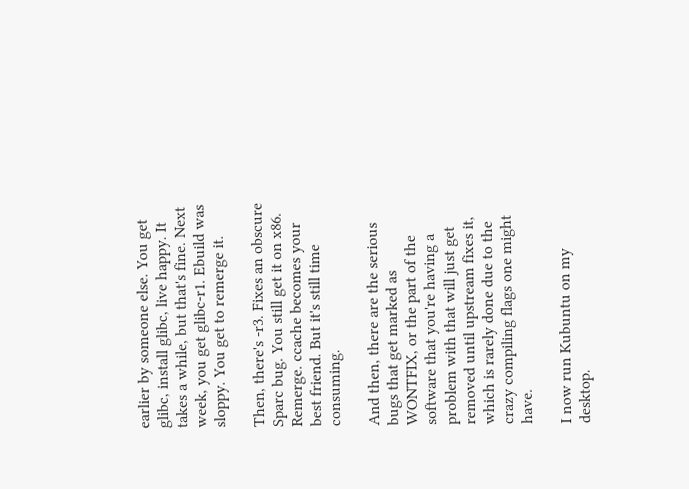earlier by someone else. You get glibc, install glibc, live happy. It takes a while, but that's fine. Next week, you get glibc-r1. Ebuild was sloppy. You get to remerge it.

Then, there's -r3. Fixes an obscure Sparc bug. You still get it on x86. Remerge. ccache becomes your best friend. But it's still time consuming.

And then, there are the serious bugs that get marked as WONTFIX, or the part of the software that you're having a problem with that will just get removed until upstream fixes it, which is rarely done due to the crazy compiling flags one might have.

I now run Kubuntu on my desktop.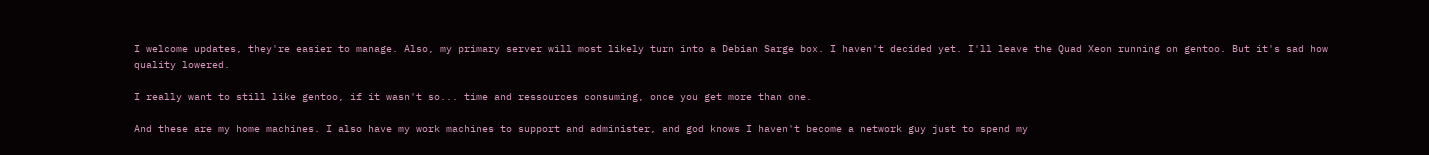I welcome updates, they're easier to manage. Also, my primary server will most likely turn into a Debian Sarge box. I haven't decided yet. I'll leave the Quad Xeon running on gentoo. But it's sad how quality lowered.

I really want to still like gentoo, if it wasn't so... time and ressources consuming, once you get more than one.

And these are my home machines. I also have my work machines to support and administer, and god knows I haven't become a network guy just to spend my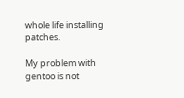whole life installing patches.

My problem with gentoo is not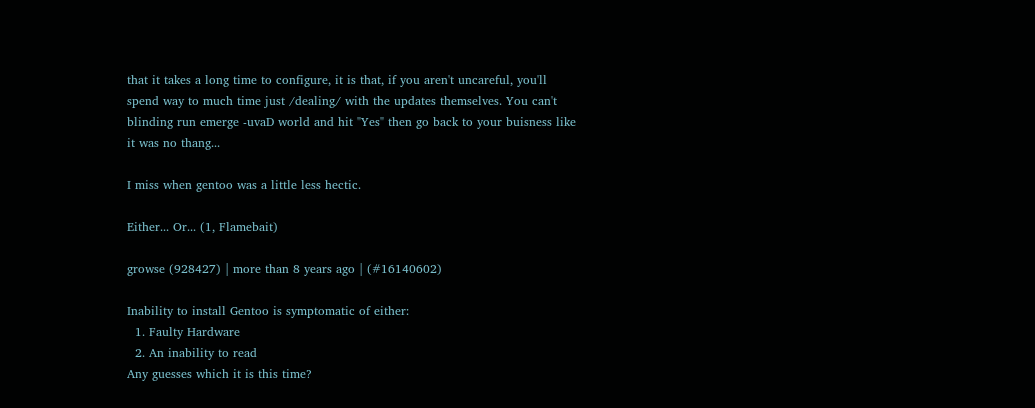that it takes a long time to configure, it is that, if you aren't uncareful, you'll spend way to much time just /dealing/ with the updates themselves. You can't blinding run emerge -uvaD world and hit "Yes" then go back to your buisness like it was no thang...

I miss when gentoo was a little less hectic.

Either... Or... (1, Flamebait)

growse (928427) | more than 8 years ago | (#16140602)

Inability to install Gentoo is symptomatic of either:
  1. Faulty Hardware
  2. An inability to read
Any guesses which it is this time?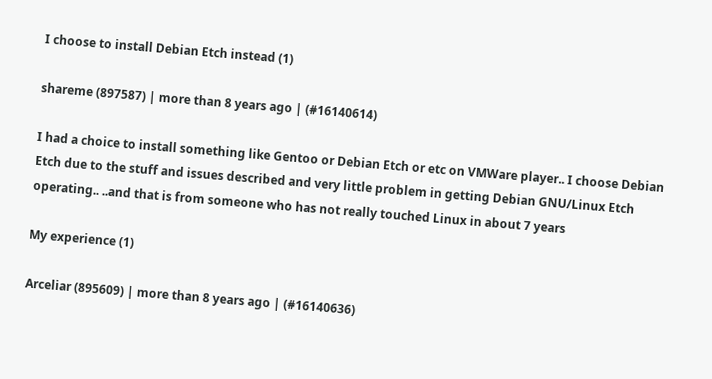I choose to install Debian Etch instead (1)

shareme (897587) | more than 8 years ago | (#16140614)

I had a choice to install something like Gentoo or Debian Etch or etc on VMWare player.. I choose Debian Etch due to the stuff and issues described and very little problem in getting Debian GNU/Linux Etch operating.. ..and that is from someone who has not really touched Linux in about 7 years

My experience (1)

Arceliar (895609) | more than 8 years ago | (#16140636)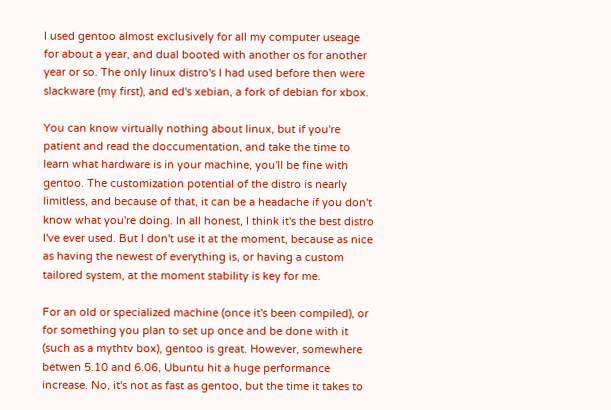I used gentoo almost exclusively for all my computer useage for about a year, and dual booted with another os for another year or so. The only linux distro's I had used before then were slackware (my first), and ed's xebian, a fork of debian for xbox.

You can know virtually nothing about linux, but if you're patient and read the doccumentation, and take the time to learn what hardware is in your machine, you'll be fine with gentoo. The customization potential of the distro is nearly limitless, and because of that, it can be a headache if you don't know what you're doing. In all honest, I think it's the best distro I've ever used. But I don't use it at the moment, because as nice as having the newest of everything is, or having a custom tailored system, at the moment stability is key for me.

For an old or specialized machine (once it's been compiled), or for something you plan to set up once and be done with it (such as a mythtv box), gentoo is great. However, somewhere betwen 5.10 and 6.06, Ubuntu hit a huge performance increase. No, it's not as fast as gentoo, but the time it takes to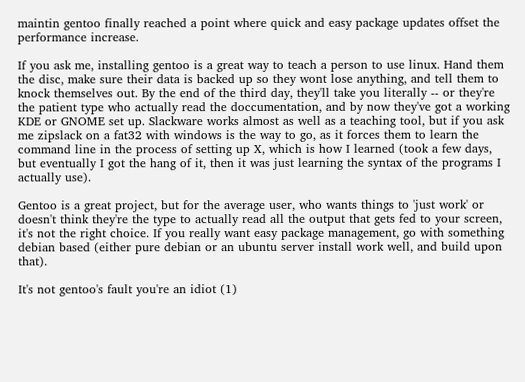maintin gentoo finally reached a point where quick and easy package updates offset the performance increase.

If you ask me, installing gentoo is a great way to teach a person to use linux. Hand them the disc, make sure their data is backed up so they wont lose anything, and tell them to knock themselves out. By the end of the third day, they'll take you literally -- or they're the patient type who actually read the doccumentation, and by now they've got a working KDE or GNOME set up. Slackware works almost as well as a teaching tool, but if you ask me zipslack on a fat32 with windows is the way to go, as it forces them to learn the command line in the process of setting up X, which is how I learned (took a few days, but eventually I got the hang of it, then it was just learning the syntax of the programs I actually use).

Gentoo is a great project, but for the average user, who wants things to 'just work' or doesn't think they're the type to actually read all the output that gets fed to your screen, it's not the right choice. If you really want easy package management, go with something debian based (either pure debian or an ubuntu server install work well, and build upon that).

It's not gentoo's fault you're an idiot (1)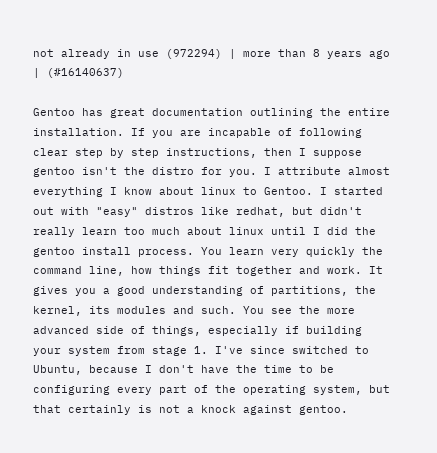not already in use (972294) | more than 8 years ago | (#16140637)

Gentoo has great documentation outlining the entire installation. If you are incapable of following clear step by step instructions, then I suppose gentoo isn't the distro for you. I attribute almost everything I know about linux to Gentoo. I started out with "easy" distros like redhat, but didn't really learn too much about linux until I did the gentoo install process. You learn very quickly the command line, how things fit together and work. It gives you a good understanding of partitions, the kernel, its modules and such. You see the more advanced side of things, especially if building your system from stage 1. I've since switched to Ubuntu, because I don't have the time to be configuring every part of the operating system, but that certainly is not a knock against gentoo.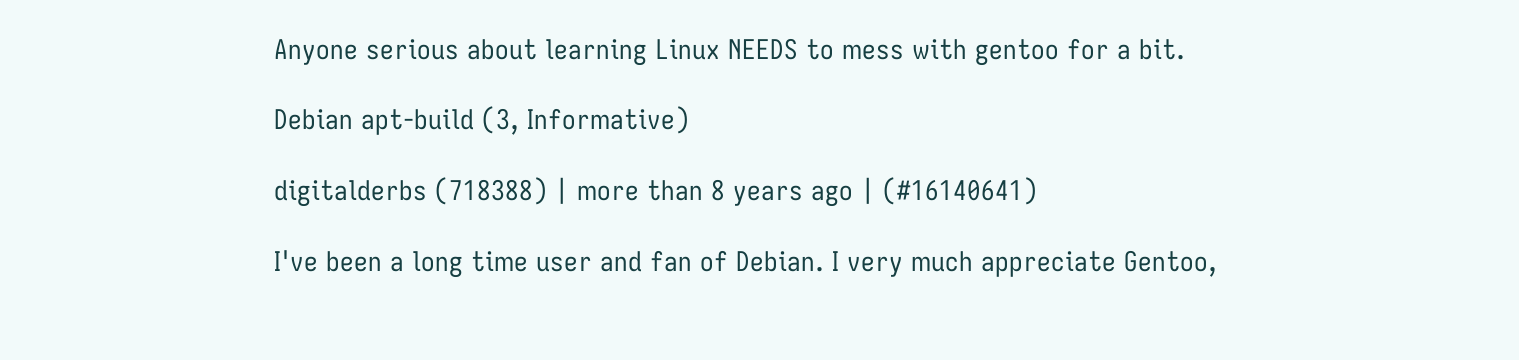Anyone serious about learning Linux NEEDS to mess with gentoo for a bit.

Debian apt-build (3, Informative)

digitalderbs (718388) | more than 8 years ago | (#16140641)

I've been a long time user and fan of Debian. I very much appreciate Gentoo,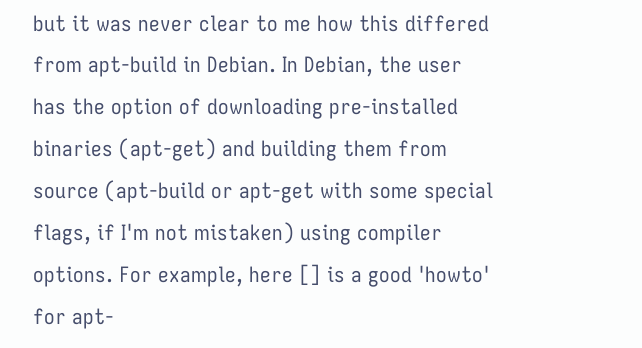but it was never clear to me how this differed from apt-build in Debian. In Debian, the user has the option of downloading pre-installed binaries (apt-get) and building them from source (apt-build or apt-get with some special flags, if I'm not mistaken) using compiler options. For example, here [] is a good 'howto' for apt-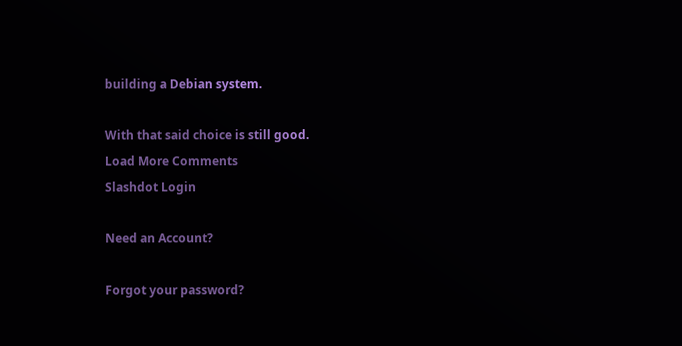building a Debian system.

With that said choice is still good.
Load More Comments
Slashdot Login

Need an Account?

Forgot your password?